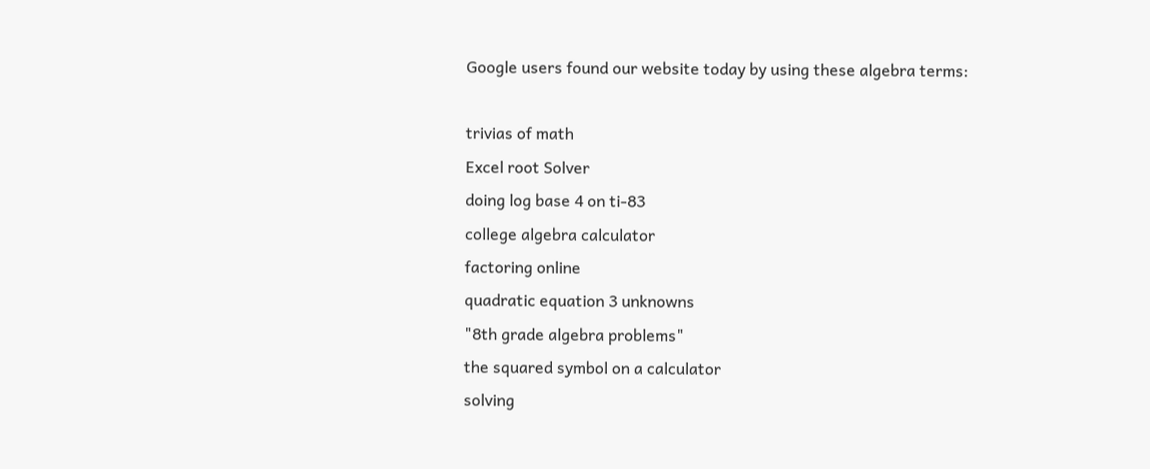Google users found our website today by using these algebra terms:

trivias of math
Excel root Solver
doing log base 4 on ti-83
college algebra calculator
factoring online
quadratic equation 3 unknowns
"8th grade algebra problems"
the squared symbol on a calculator
solving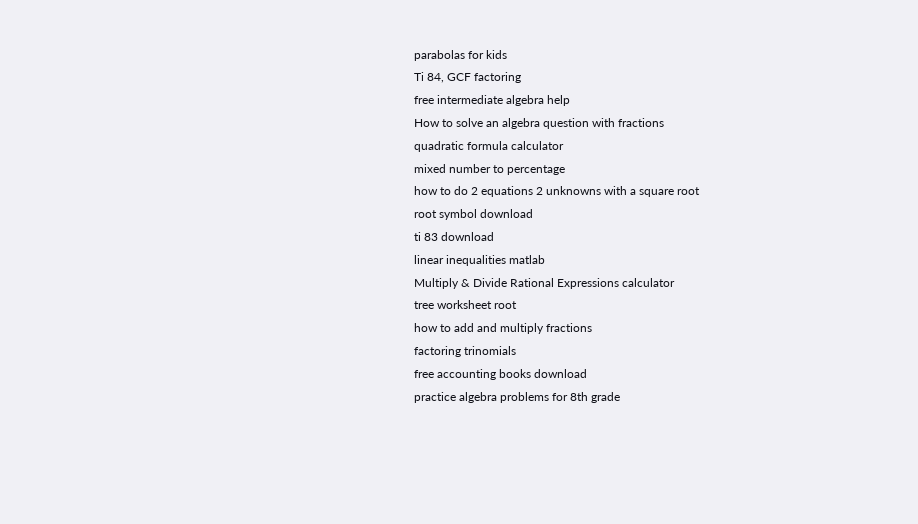parabolas for kids
Ti 84, GCF factoring
free intermediate algebra help
How to solve an algebra question with fractions
quadratic formula calculator
mixed number to percentage
how to do 2 equations 2 unknowns with a square root
root symbol download
ti 83 download
linear inequalities matlab
Multiply & Divide Rational Expressions calculator
tree worksheet root
how to add and multiply fractions
factoring trinomials
free accounting books download
practice algebra problems for 8th grade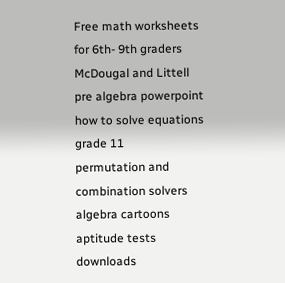Free math worksheets for 6th- 9th graders
McDougal and Littell pre algebra powerpoint
how to solve equations grade 11
permutation and combination solvers
algebra cartoons
aptitude tests downloads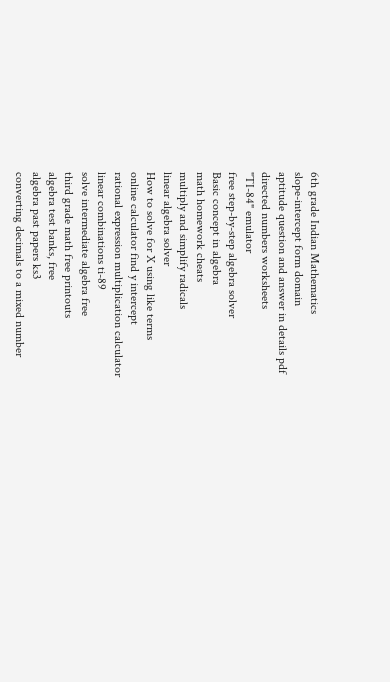6th grade Indian Mathematics
slope-intercept form domain
aptitude question and answer in details pdf
directed numbers worksheets
"TI-84" emulator
free step-by-step algebra solver
Basic concept in algebra
math homework cheats
multiply and simplify radicals
linear algebra solver
How to solve for X using like terms
online calculator find y intercept
rational expression multiplication calculator
linear combinations ti-89
solve intermediate algebra free
third grade math free printouts
algebra test banks, free
algebra past papers ks3
converting decimals to a mixed number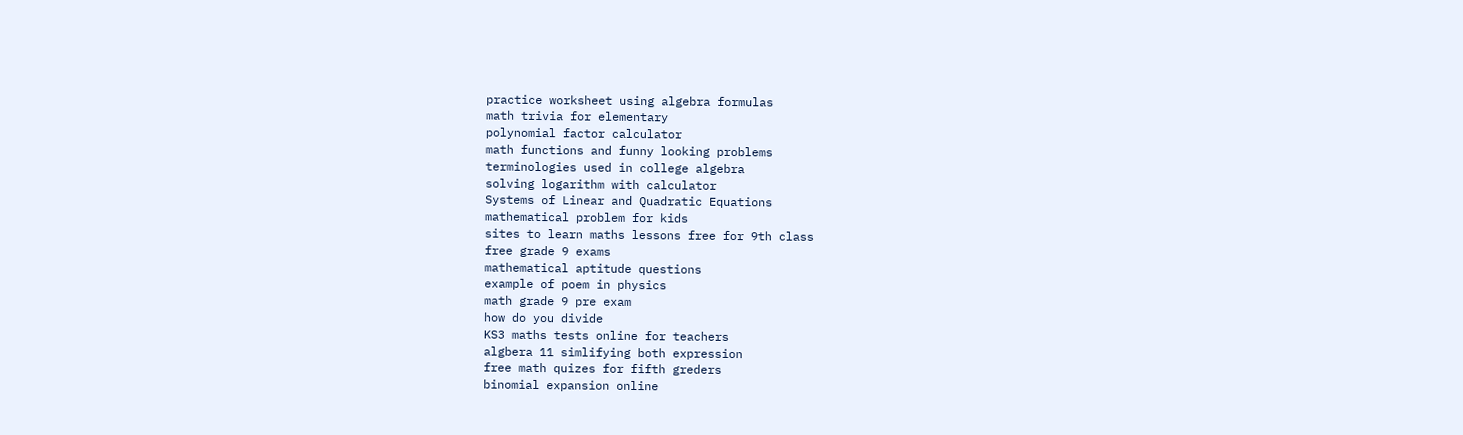practice worksheet using algebra formulas
math trivia for elementary
polynomial factor calculator
math functions and funny looking problems
terminologies used in college algebra
solving logarithm with calculator
Systems of Linear and Quadratic Equations
mathematical problem for kids
sites to learn maths lessons free for 9th class
free grade 9 exams
mathematical aptitude questions
example of poem in physics
math grade 9 pre exam
how do you divide
KS3 maths tests online for teachers
algbera 11 simlifying both expression
free math quizes for fifth greders
binomial expansion online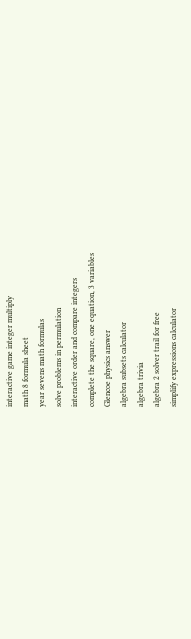interactive game integer multiply
math 8 formula sheet
year sevens math formulas
solve problems in permulation
interactive order and compare integers
complete the square, one equation, 3 variables
Glencoe physics answer
algebra subsets calculator
algebra trivia
algebra 2 solver trail for free
simplify expressions calculator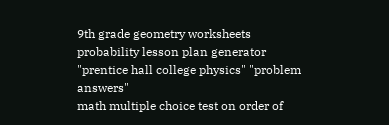9th grade geometry worksheets
probability lesson plan generator
"prentice hall college physics" "problem answers"
math multiple choice test on order of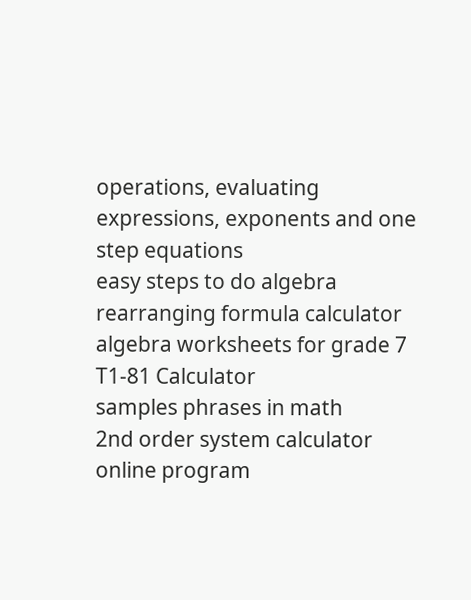operations, evaluating expressions, exponents and one step equations
easy steps to do algebra
rearranging formula calculator
algebra worksheets for grade 7
T1-81 Calculator
samples phrases in math
2nd order system calculator
online program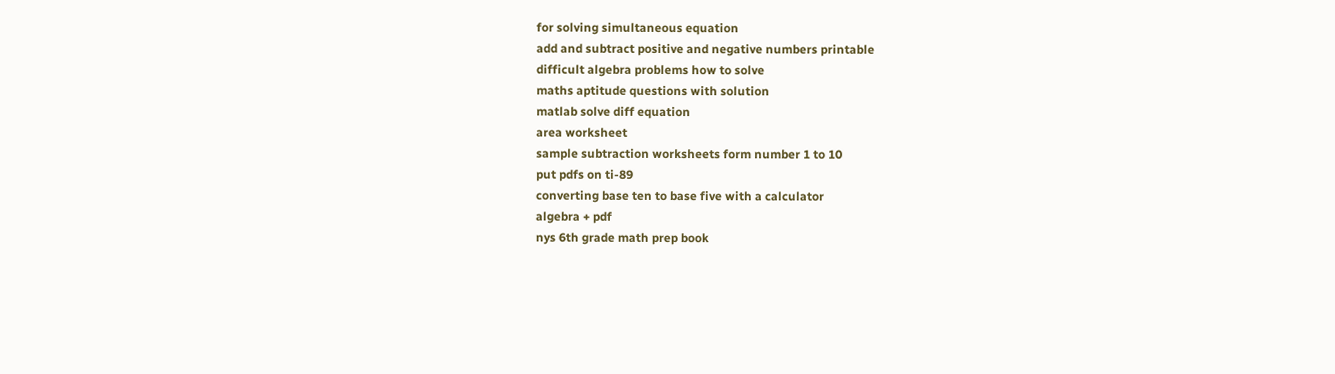for solving simultaneous equation
add and subtract positive and negative numbers printable
difficult algebra problems how to solve
maths aptitude questions with solution
matlab solve diff equation
area worksheet
sample subtraction worksheets form number 1 to 10
put pdfs on ti-89
converting base ten to base five with a calculator
algebra + pdf
nys 6th grade math prep book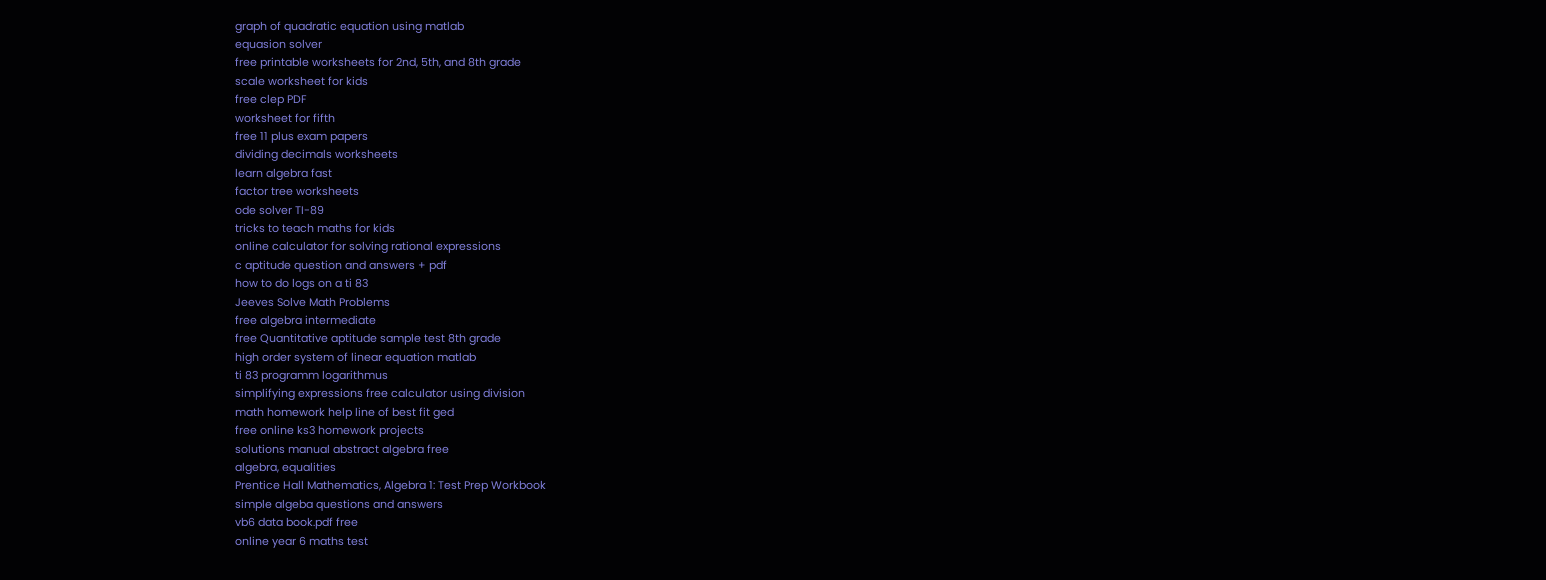graph of quadratic equation using matlab
equasion solver
free printable worksheets for 2nd, 5th, and 8th grade
scale worksheet for kids
free clep PDF
worksheet for fifth
free 11 plus exam papers
dividing decimals worksheets
learn algebra fast
factor tree worksheets
ode solver TI-89
tricks to teach maths for kids
online calculator for solving rational expressions
c aptitude question and answers + pdf
how to do logs on a ti 83
Jeeves Solve Math Problems
free algebra intermediate
free Quantitative aptitude sample test 8th grade
high order system of linear equation matlab
ti 83 programm logarithmus
simplifying expressions free calculator using division
math homework help line of best fit ged
free online ks3 homework projects
solutions manual abstract algebra free
algebra, equalities
Prentice Hall Mathematics, Algebra 1: Test Prep Workbook
simple algeba questions and answers
vb6 data book.pdf free
online year 6 maths test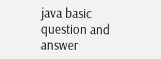java basic question and answer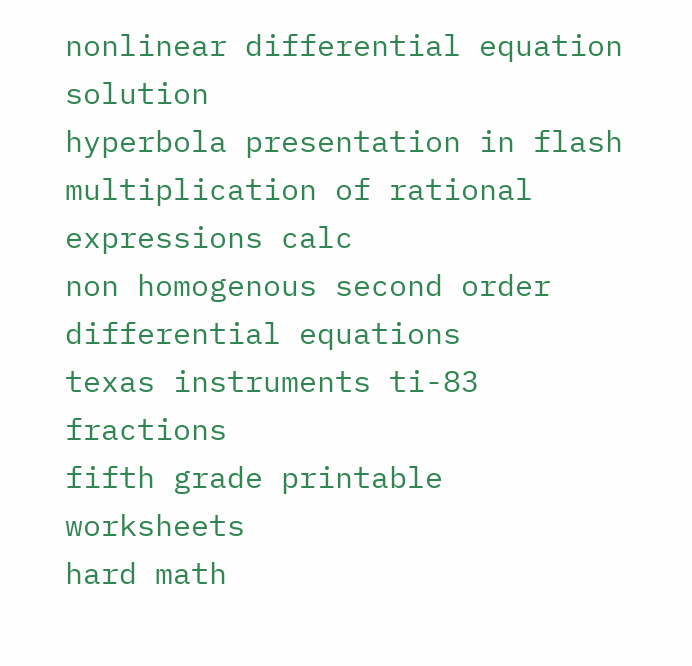nonlinear differential equation solution
hyperbola presentation in flash
multiplication of rational expressions calc
non homogenous second order differential equations
texas instruments ti-83 fractions
fifth grade printable worksheets
hard math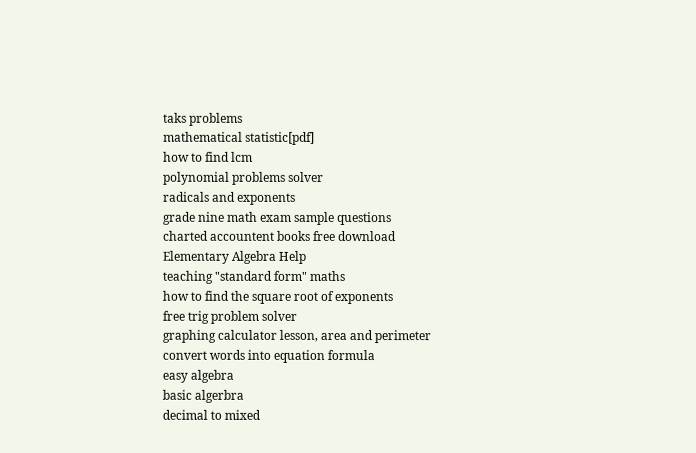taks problems
mathematical statistic[pdf]
how to find lcm
polynomial problems solver
radicals and exponents
grade nine math exam sample questions
charted accountent books free download
Elementary Algebra Help
teaching "standard form" maths
how to find the square root of exponents
free trig problem solver
graphing calculator lesson, area and perimeter
convert words into equation formula
easy algebra
basic algerbra
decimal to mixed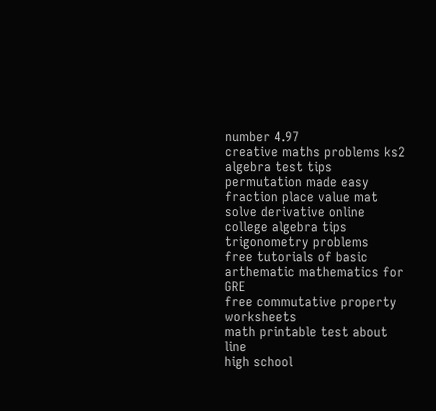number 4.97
creative maths problems ks2
algebra test tips
permutation made easy
fraction place value mat
solve derivative online
college algebra tips
trigonometry problems
free tutorials of basic arthematic mathematics for GRE
free commutative property worksheets
math printable test about line
high school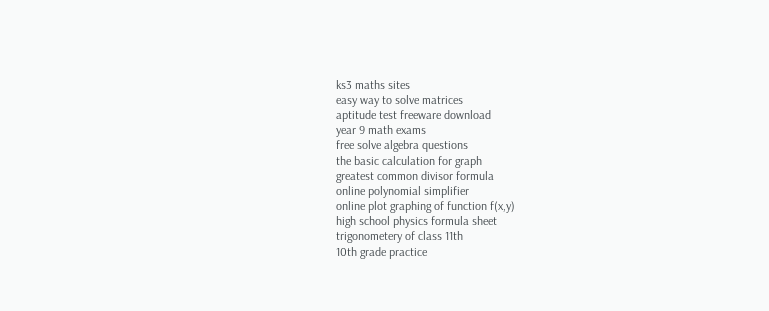ks3 maths sites
easy way to solve matrices
aptitude test freeware download
year 9 math exams
free solve algebra questions
the basic calculation for graph
greatest common divisor formula
online polynomial simplifier
online plot graphing of function f(x,y)
high school physics formula sheet
trigonometery of class 11th
10th grade practice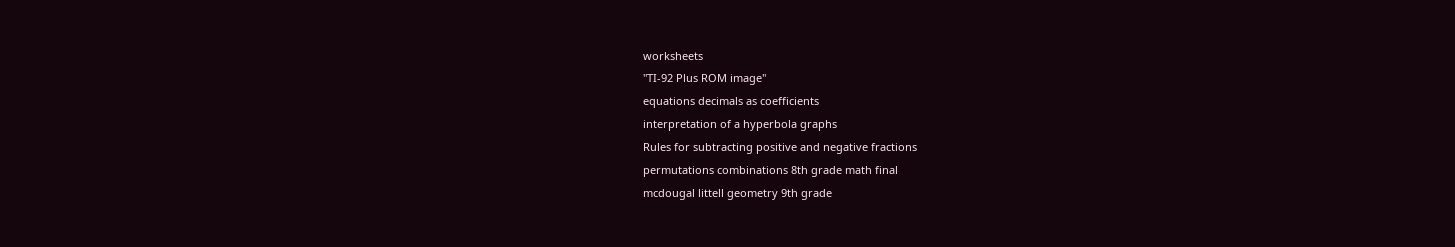worksheets
"TI-92 Plus ROM image"
equations decimals as coefficients
interpretation of a hyperbola graphs
Rules for subtracting positive and negative fractions
permutations combinations 8th grade math final
mcdougal littell geometry 9th grade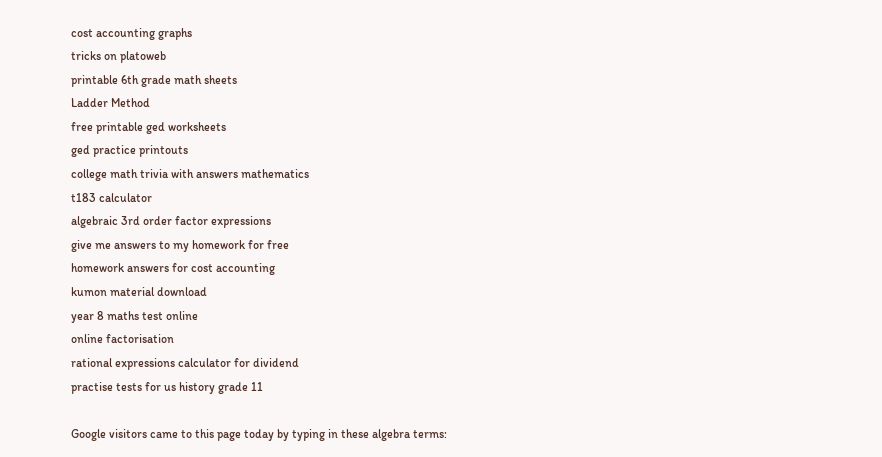cost accounting graphs
tricks on platoweb
printable 6th grade math sheets
Ladder Method
free printable ged worksheets
ged practice printouts
college math trivia with answers mathematics
t183 calculator
algebraic 3rd order factor expressions
give me answers to my homework for free
homework answers for cost accounting
kumon material download
year 8 maths test online
online factorisation
rational expressions calculator for dividend
practise tests for us history grade 11

Google visitors came to this page today by typing in these algebra terms: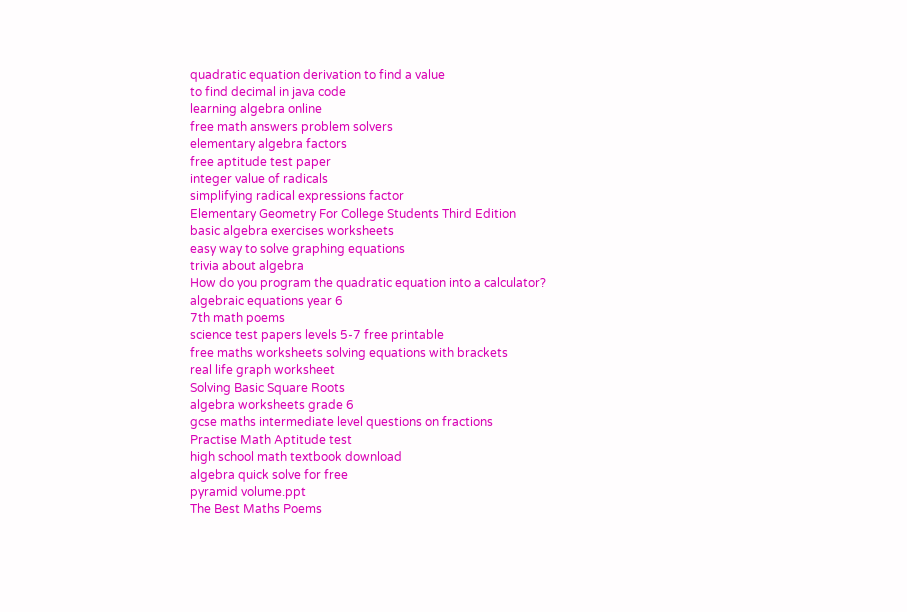quadratic equation derivation to find a value
to find decimal in java code
learning algebra online
free math answers problem solvers
elementary algebra factors
free aptitude test paper
integer value of radicals
simplifying radical expressions factor
Elementary Geometry For College Students Third Edition
basic algebra exercises worksheets
easy way to solve graphing equations
trivia about algebra
How do you program the quadratic equation into a calculator?
algebraic equations year 6
7th math poems
science test papers levels 5-7 free printable
free maths worksheets solving equations with brackets
real life graph worksheet
Solving Basic Square Roots
algebra worksheets grade 6
gcse maths intermediate level questions on fractions
Practise Math Aptitude test
high school math textbook download
algebra quick solve for free
pyramid volume.ppt
The Best Maths Poems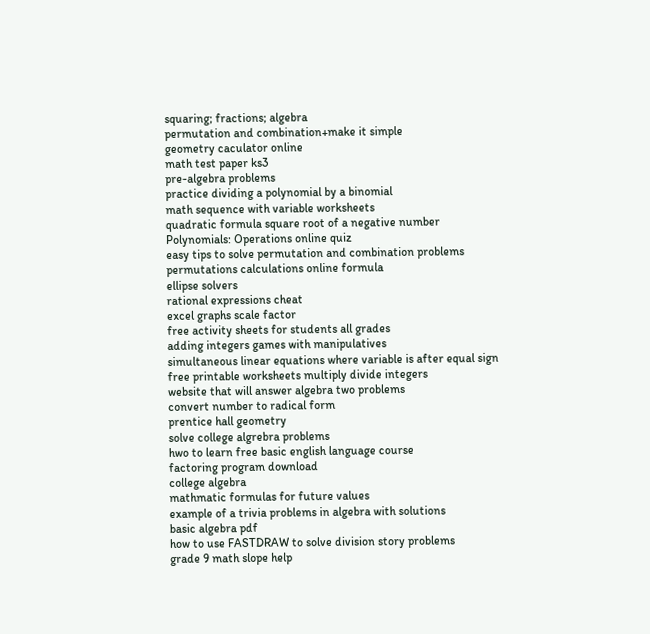squaring; fractions; algebra
permutation and combination+make it simple
geometry caculator online
math test paper ks3
pre-algebra problems
practice dividing a polynomial by a binomial
math sequence with variable worksheets
quadratic formula square root of a negative number
Polynomials: Operations online quiz
easy tips to solve permutation and combination problems
permutations calculations online formula
ellipse solvers
rational expressions cheat
excel graphs scale factor
free activity sheets for students all grades
adding integers games with manipulatives
simultaneous linear equations where variable is after equal sign
free printable worksheets multiply divide integers
website that will answer algebra two problems
convert number to radical form
prentice hall geometry
solve college algrebra problems
hwo to learn free basic english language course
factoring program download
college algebra
mathmatic formulas for future values
example of a trivia problems in algebra with solutions
basic algebra pdf
how to use FASTDRAW to solve division story problems
grade 9 math slope help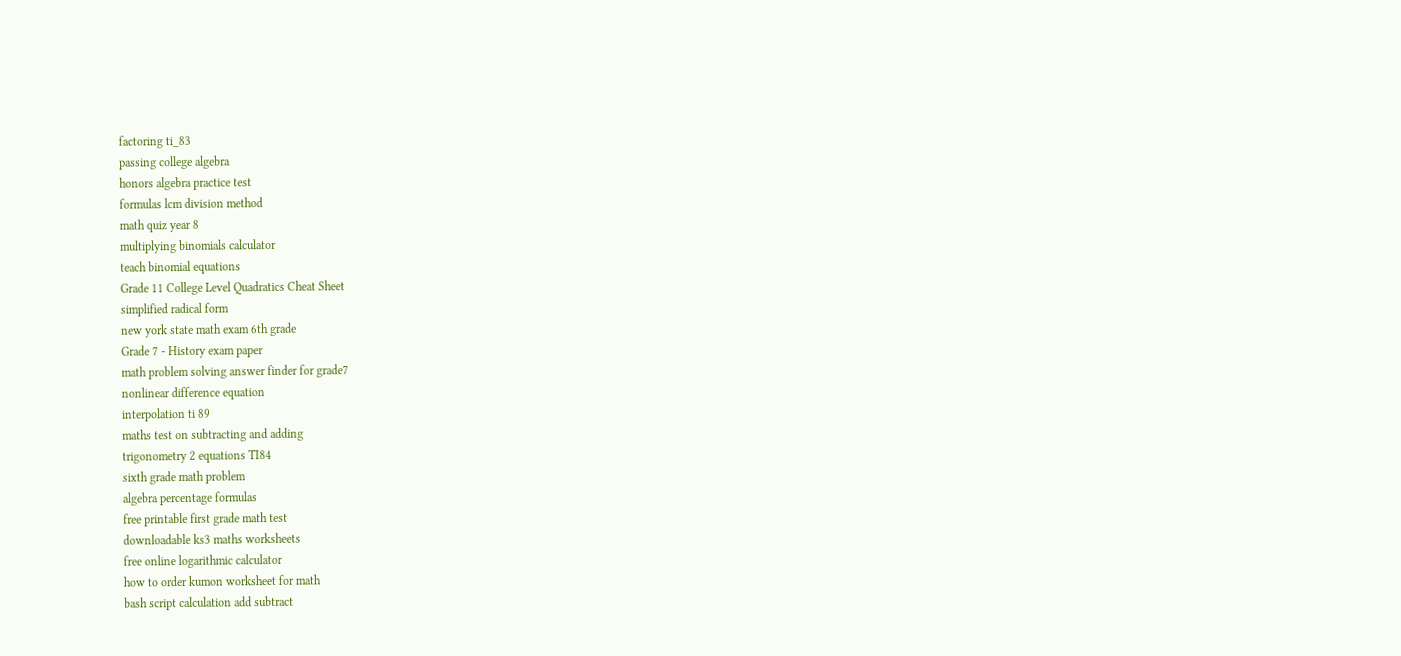factoring ti_83
passing college algebra
honors algebra practice test
formulas lcm division method
math quiz year 8
multiplying binomials calculator
teach binomial equations
Grade 11 College Level Quadratics Cheat Sheet
simplified radical form
new york state math exam 6th grade
Grade 7 - History exam paper
math problem solving answer finder for grade7
nonlinear difference equation
interpolation ti 89
maths test on subtracting and adding
trigonometry 2 equations TI84
sixth grade math problem
algebra percentage formulas
free printable first grade math test
downloadable ks3 maths worksheets
free online logarithmic calculator
how to order kumon worksheet for math
bash script calculation add subtract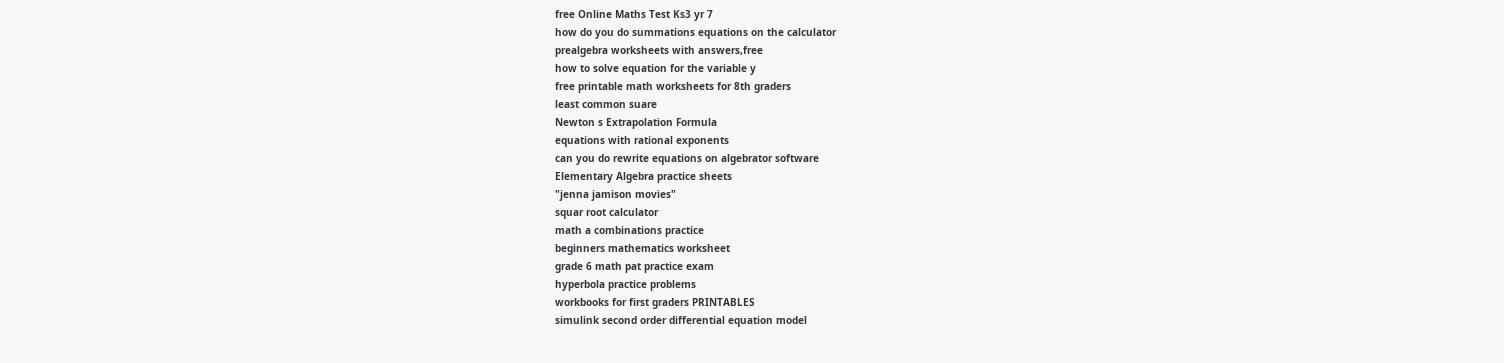free Online Maths Test Ks3 yr 7
how do you do summations equations on the calculator
prealgebra worksheets with answers,free
how to solve equation for the variable y
free printable math worksheets for 8th graders
least common suare
Newton s Extrapolation Formula
equations with rational exponents
can you do rewrite equations on algebrator software
Elementary Algebra practice sheets
"jenna jamison movies"
squar root calculator
math a combinations practice
beginners mathematics worksheet
grade 6 math pat practice exam
hyperbola practice problems
workbooks for first graders PRINTABLES
simulink second order differential equation model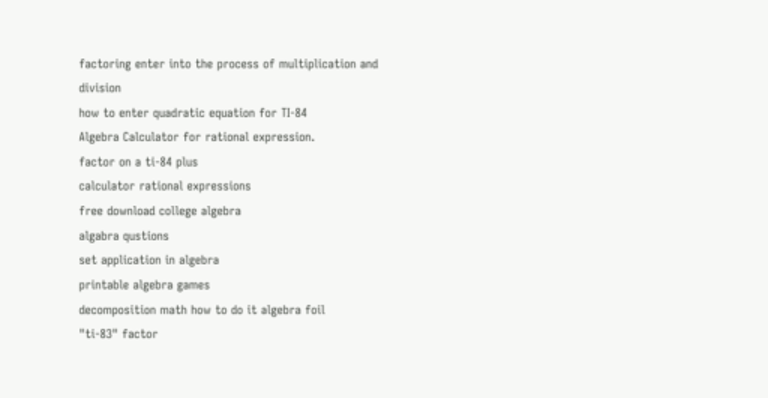factoring enter into the process of multiplication and division
how to enter quadratic equation for TI-84
Algebra Calculator for rational expression.
factor on a ti-84 plus
calculator rational expressions
free download college algebra
algabra qustions
set application in algebra
printable algebra games
decomposition math how to do it algebra foil
"ti-83" factor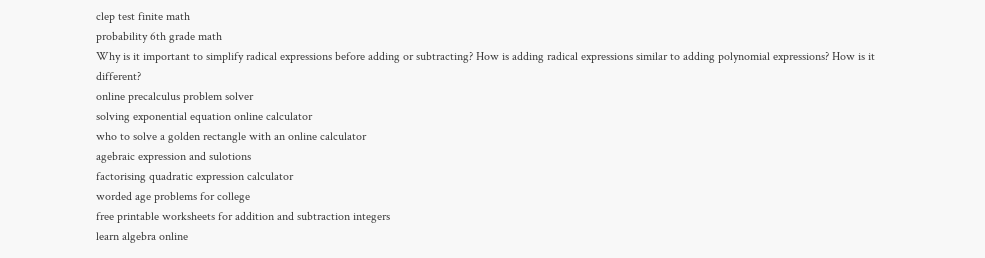clep test finite math
probability 6th grade math
Why is it important to simplify radical expressions before adding or subtracting? How is adding radical expressions similar to adding polynomial expressions? How is it different?
online precalculus problem solver
solving exponential equation online calculator
who to solve a golden rectangle with an online calculator
agebraic expression and sulotions
factorising quadratic expression calculator
worded age problems for college
free printable worksheets for addition and subtraction integers
learn algebra online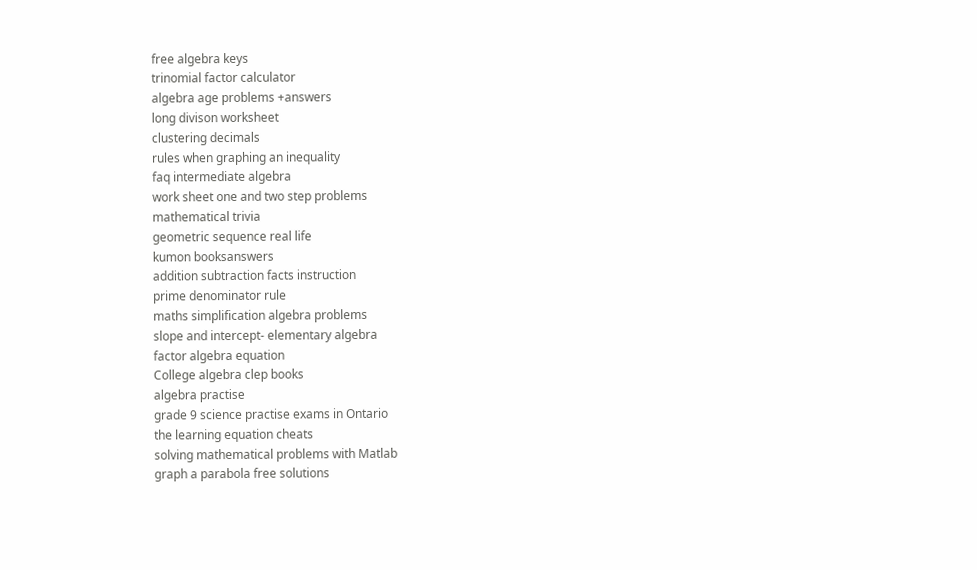free algebra keys
trinomial factor calculator
algebra age problems +answers
long divison worksheet
clustering decimals
rules when graphing an inequality
faq intermediate algebra
work sheet one and two step problems
mathematical trivia
geometric sequence real life
kumon booksanswers
addition subtraction facts instruction
prime denominator rule
maths simplification algebra problems
slope and intercept- elementary algebra
factor algebra equation
College algebra clep books
algebra practise
grade 9 science practise exams in Ontario
the learning equation cheats
solving mathematical problems with Matlab
graph a parabola free solutions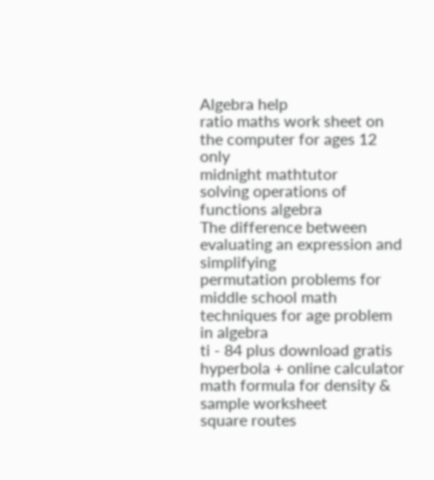Algebra help
ratio maths work sheet on the computer for ages 12 only
midnight mathtutor
solving operations of functions algebra
The difference between evaluating an expression and simplifying
permutation problems for middle school math
techniques for age problem in algebra
ti - 84 plus download gratis
hyperbola + online calculator
math formula for density & sample worksheet
square routes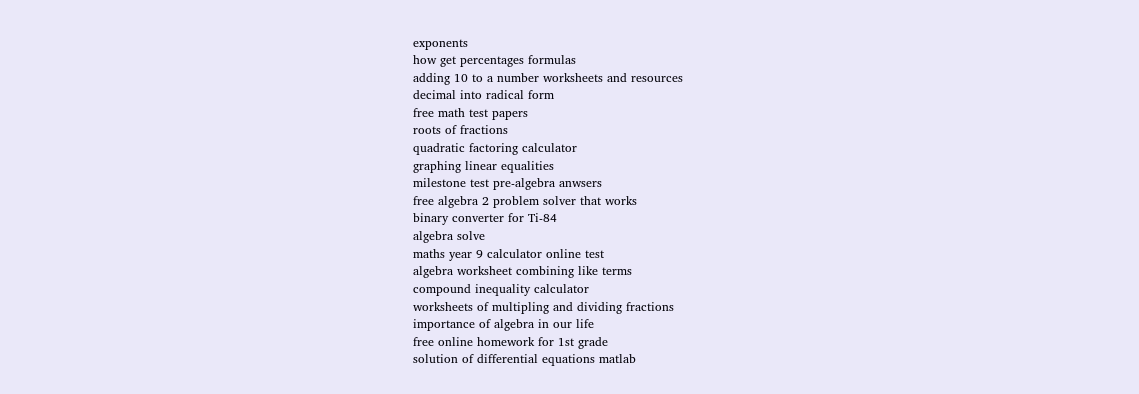exponents
how get percentages formulas
adding 10 to a number worksheets and resources
decimal into radical form
free math test papers
roots of fractions
quadratic factoring calculator
graphing linear equalities
milestone test pre-algebra anwsers
free algebra 2 problem solver that works
binary converter for Ti-84
algebra solve
maths year 9 calculator online test
algebra worksheet combining like terms
compound inequality calculator
worksheets of multipling and dividing fractions
importance of algebra in our life
free online homework for 1st grade
solution of differential equations matlab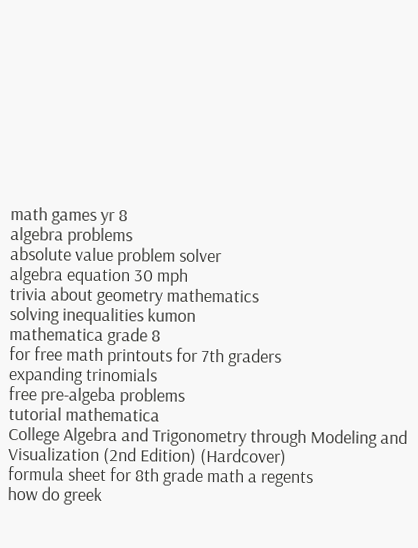math games yr 8
algebra problems
absolute value problem solver
algebra equation 30 mph
trivia about geometry mathematics
solving inequalities kumon
mathematica grade 8
for free math printouts for 7th graders
expanding trinomials
free pre-algeba problems
tutorial mathematica
College Algebra and Trigonometry through Modeling and Visualization (2nd Edition) (Hardcover)
formula sheet for 8th grade math a regents
how do greek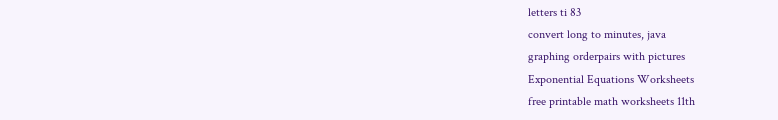letters ti 83
convert long to minutes, java
graphing orderpairs with pictures
Exponential Equations Worksheets
free printable math worksheets 11th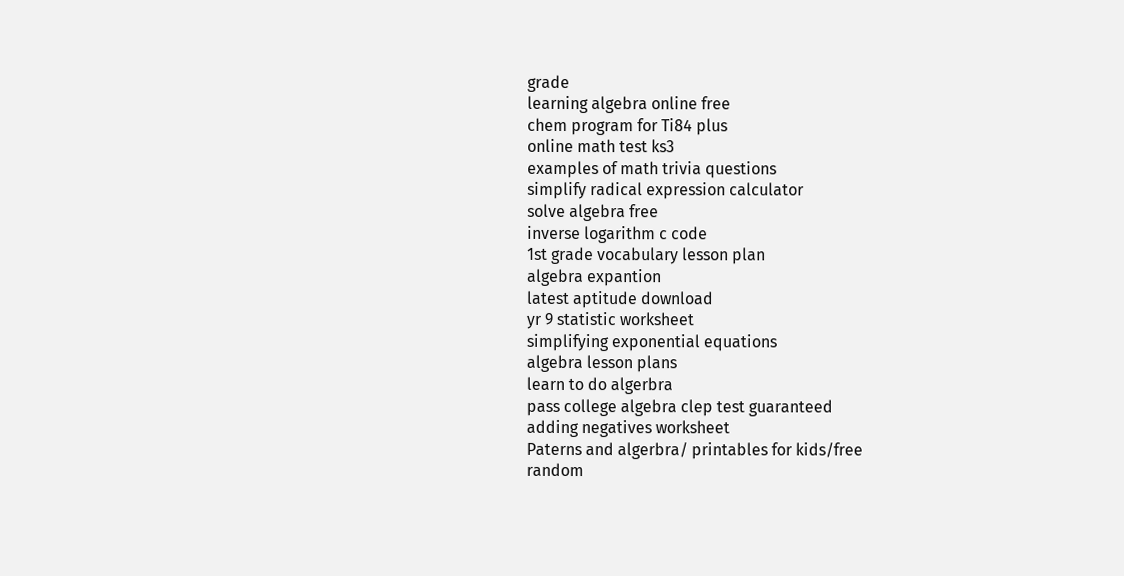grade
learning algebra online free
chem program for Ti84 plus
online math test ks3
examples of math trivia questions
simplify radical expression calculator
solve algebra free
inverse logarithm c code
1st grade vocabulary lesson plan
algebra expantion
latest aptitude download
yr 9 statistic worksheet
simplifying exponential equations
algebra lesson plans
learn to do algerbra
pass college algebra clep test guaranteed
adding negatives worksheet
Paterns and algerbra/ printables for kids/free
random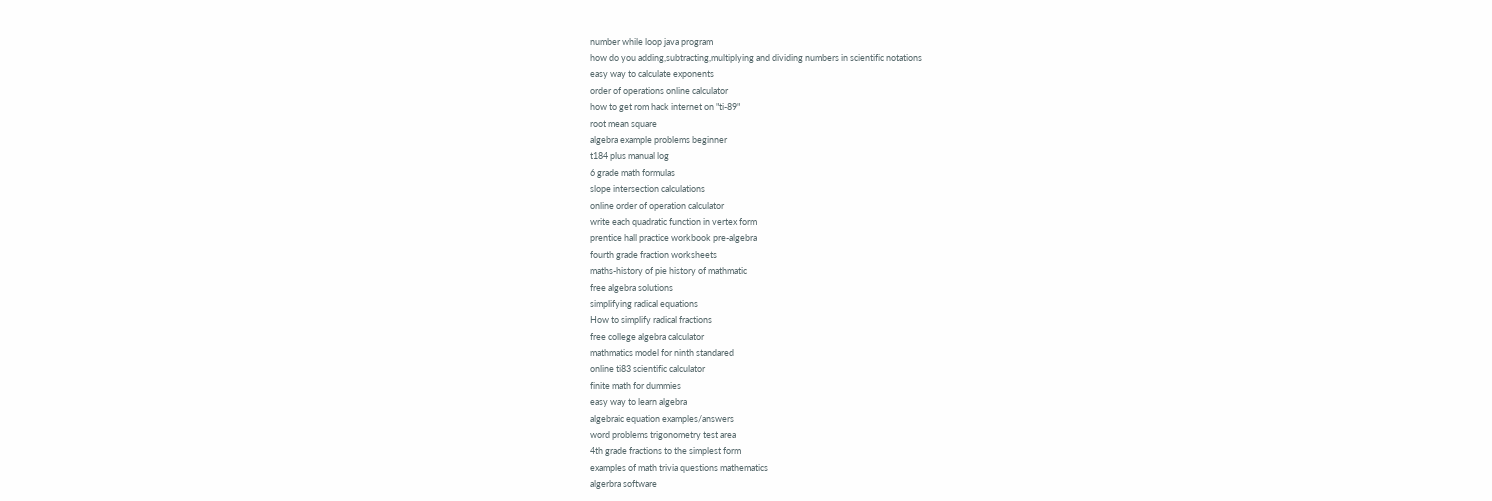number while loop java program
how do you adding,subtracting,multiplying and dividing numbers in scientific notations
easy way to calculate exponents
order of operations online calculator
how to get rom hack internet on "ti-89"
root mean square
algebra example problems beginner
t184 plus manual log
6 grade math formulas
slope intersection calculations
online order of operation calculator
write each quadratic function in vertex form
prentice hall practice workbook pre-algebra
fourth grade fraction worksheets
maths-history of pie history of mathmatic
free algebra solutions
simplifying radical equations
How to simplify radical fractions
free college algebra calculator
mathmatics model for ninth standared
online ti83 scientific calculator
finite math for dummies
easy way to learn algebra
algebraic equation examples/answers
word problems trigonometry test area
4th grade fractions to the simplest form
examples of math trivia questions mathematics
algerbra software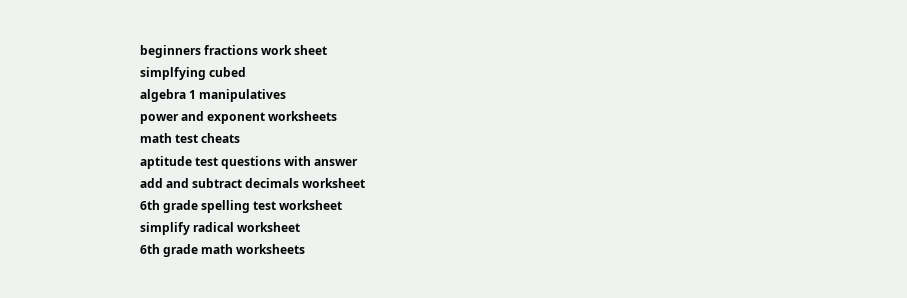beginners fractions work sheet
simplfying cubed
algebra 1 manipulatives
power and exponent worksheets
math test cheats
aptitude test questions with answer
add and subtract decimals worksheet
6th grade spelling test worksheet
simplify radical worksheet
6th grade math worksheets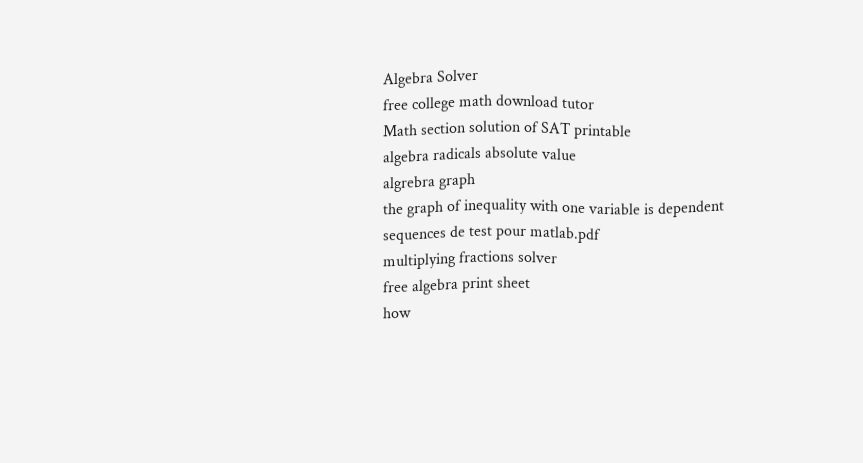Algebra Solver
free college math download tutor
Math section solution of SAT printable
algebra radicals absolute value
algrebra graph
the graph of inequality with one variable is dependent
sequences de test pour matlab.pdf
multiplying fractions solver
free algebra print sheet
how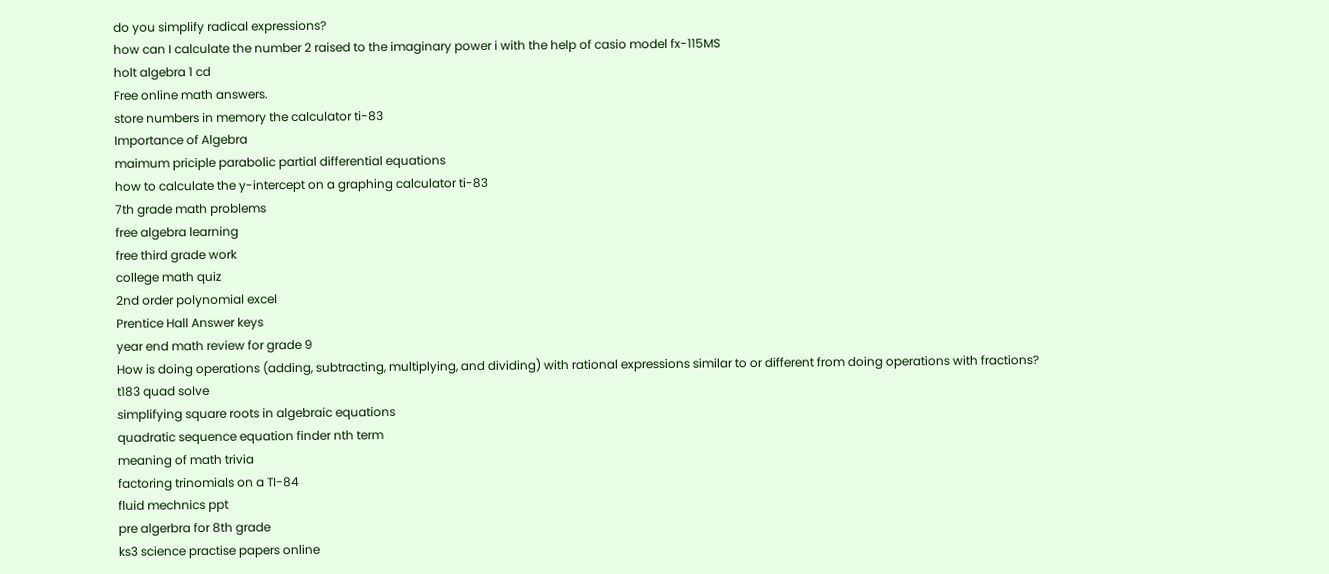do you simplify radical expressions?
how can I calculate the number 2 raised to the imaginary power i with the help of casio model fx-115MS
holt algebra 1 cd
Free online math answers.
store numbers in memory the calculator ti-83
Importance of Algebra
maimum priciple parabolic partial differential equations
how to calculate the y-intercept on a graphing calculator ti-83
7th grade math problems
free algebra learning
free third grade work
college math quiz
2nd order polynomial excel
Prentice Hall Answer keys
year end math review for grade 9
How is doing operations (adding, subtracting, multiplying, and dividing) with rational expressions similar to or different from doing operations with fractions?
t183 quad solve
simplifying square roots in algebraic equations
quadratic sequence equation finder nth term
meaning of math trivia
factoring trinomials on a TI-84
fluid mechnics ppt
pre algerbra for 8th grade
ks3 science practise papers online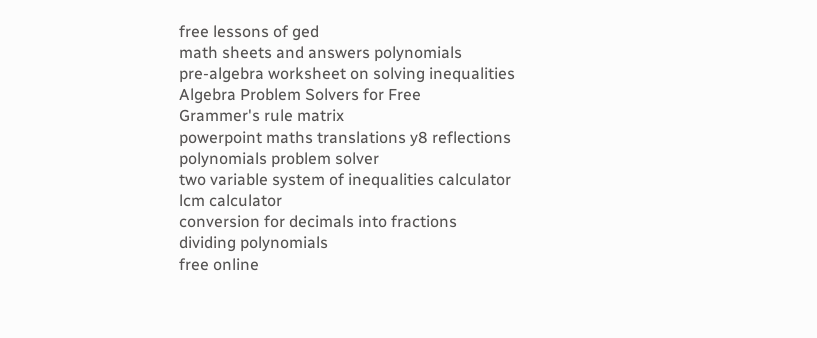free lessons of ged
math sheets and answers polynomials
pre-algebra worksheet on solving inequalities
Algebra Problem Solvers for Free
Grammer's rule matrix
powerpoint maths translations y8 reflections
polynomials problem solver
two variable system of inequalities calculator
lcm calculator
conversion for decimals into fractions
dividing polynomials
free online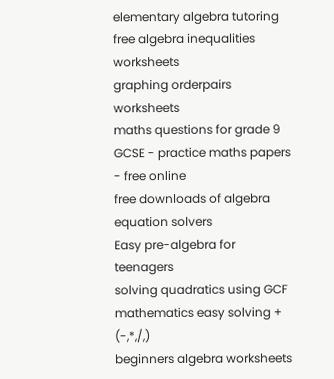elementary algebra tutoring
free algebra inequalities worksheets
graphing orderpairs worksheets
maths questions for grade 9
GCSE - practice maths papers - free online
free downloads of algebra equation solvers
Easy pre-algebra for teenagers
solving quadratics using GCF
mathematics easy solving + (-,*,/,)
beginners algebra worksheets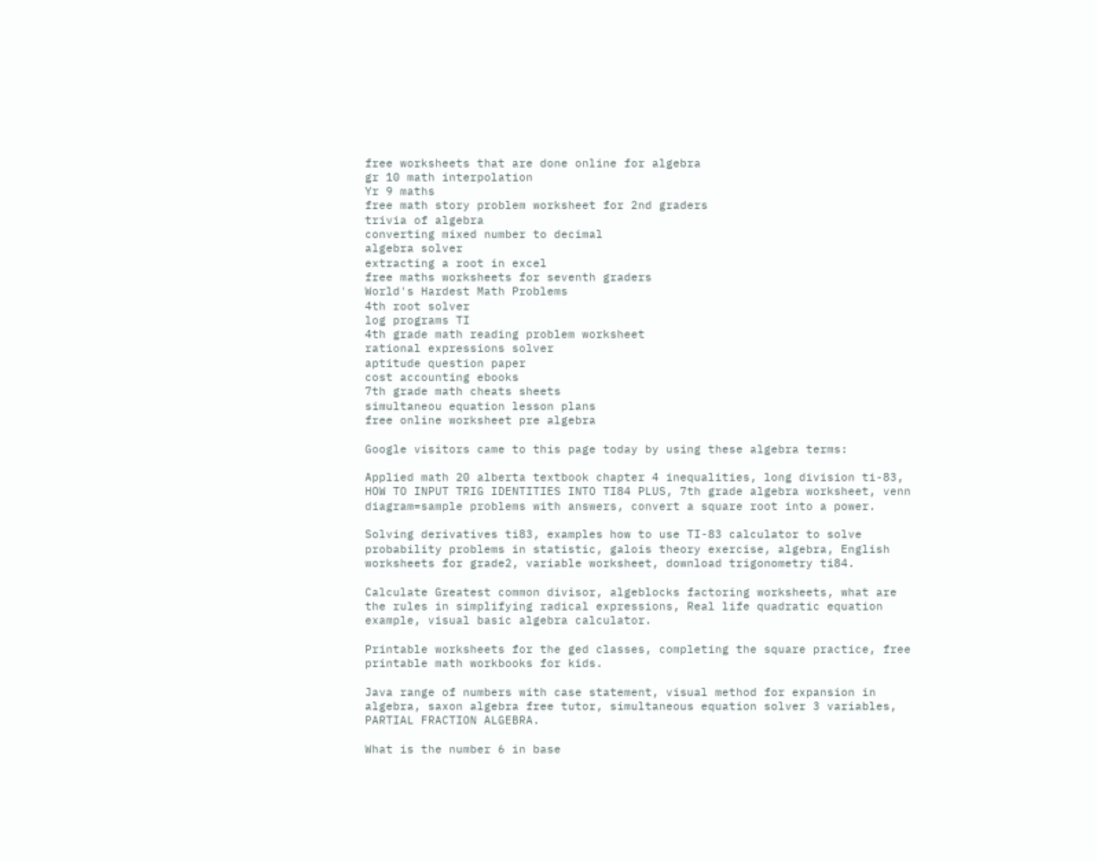free worksheets that are done online for algebra
gr 10 math interpolation
Yr 9 maths
free math story problem worksheet for 2nd graders
trivia of algebra
converting mixed number to decimal
algebra solver
extracting a root in excel
free maths worksheets for seventh graders
World's Hardest Math Problems
4th root solver
log programs TI
4th grade math reading problem worksheet
rational expressions solver
aptitude question paper
cost accounting ebooks
7th grade math cheats sheets
simultaneou equation lesson plans
free online worksheet pre algebra

Google visitors came to this page today by using these algebra terms:

Applied math 20 alberta textbook chapter 4 inequalities, long division ti-83, HOW TO INPUT TRIG IDENTITIES INTO TI84 PLUS, 7th grade algebra worksheet, venn diagram=sample problems with answers, convert a square root into a power.

Solving derivatives ti83, examples how to use TI-83 calculator to solve probability problems in statistic, galois theory exercise, algebra, English worksheets for grade2, variable worksheet, download trigonometry ti84.

Calculate Greatest common divisor, algeblocks factoring worksheets, what are the rules in simplifying radical expressions, Real life quadratic equation example, visual basic algebra calculator.

Printable worksheets for the ged classes, completing the square practice, free printable math workbooks for kids.

Java range of numbers with case statement, visual method for expansion in algebra, saxon algebra free tutor, simultaneous equation solver 3 variables, PARTIAL FRACTION ALGEBRA.

What is the number 6 in base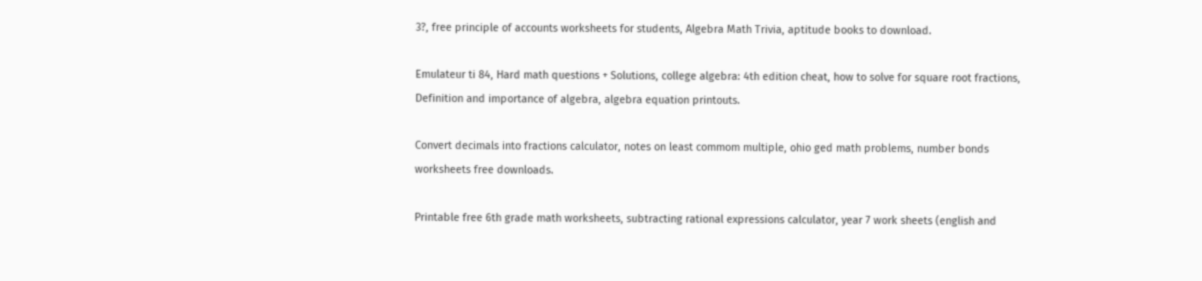3?, free principle of accounts worksheets for students, Algebra Math Trivia, aptitude books to download.

Emulateur ti 84, Hard math questions + Solutions, college algebra: 4th edition cheat, how to solve for square root fractions, Definition and importance of algebra, algebra equation printouts.

Convert decimals into fractions calculator, notes on least commom multiple, ohio ged math problems, number bonds worksheets free downloads.

Printable free 6th grade math worksheets, subtracting rational expressions calculator, year 7 work sheets (english and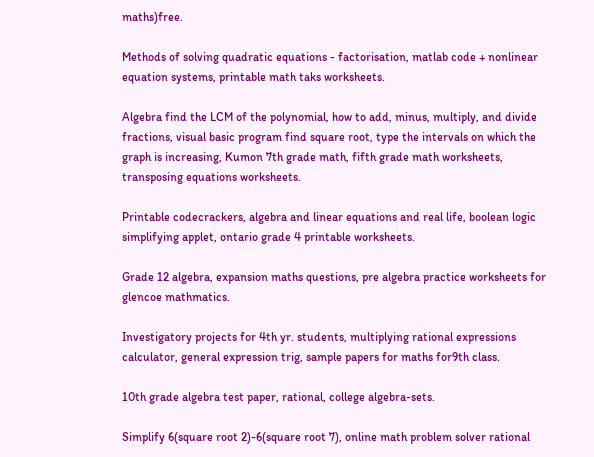maths)free.

Methods of solving quadratic equations - factorisation, matlab code + nonlinear equation systems, printable math taks worksheets.

Algebra find the LCM of the polynomial, how to add, minus, multiply, and divide fractions, visual basic program find square root, type the intervals on which the graph is increasing, Kumon 7th grade math, fifth grade math worksheets, transposing equations worksheets.

Printable codecrackers, algebra and linear equations and real life, boolean logic simplifying applet, ontario grade 4 printable worksheets.

Grade 12 algebra, expansion maths questions, pre algebra practice worksheets for glencoe mathmatics.

Investigatory projects for 4th yr. students, multiplying rational expressions calculator, general expression trig, sample papers for maths for9th class.

10th grade algebra test paper, rational, college algebra-sets.

Simplify 6(square root 2)-6(square root 7), online math problem solver rational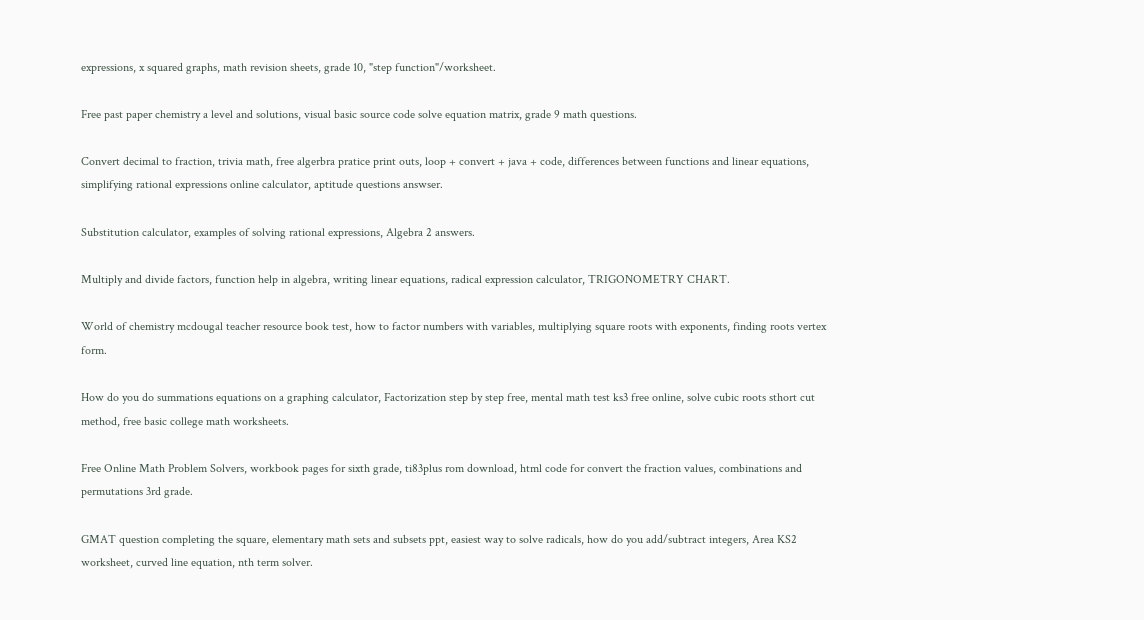expressions, x squared graphs, math revision sheets, grade 10, "step function"/worksheet.

Free past paper chemistry a level and solutions, visual basic source code solve equation matrix, grade 9 math questions.

Convert decimal to fraction, trivia math, free algerbra pratice print outs, loop + convert + java + code, differences between functions and linear equations, simplifying rational expressions online calculator, aptitude questions answser.

Substitution calculator, examples of solving rational expressions, Algebra 2 answers.

Multiply and divide factors, function help in algebra, writing linear equations, radical expression calculator, TRIGONOMETRY CHART.

World of chemistry mcdougal teacher resource book test, how to factor numbers with variables, multiplying square roots with exponents, finding roots vertex form.

How do you do summations equations on a graphing calculator, Factorization step by step free, mental math test ks3 free online, solve cubic roots sthort cut method, free basic college math worksheets.

Free Online Math Problem Solvers, workbook pages for sixth grade, ti83plus rom download, html code for convert the fraction values, combinations and permutations 3rd grade.

GMAT question completing the square, elementary math sets and subsets ppt, easiest way to solve radicals, how do you add/subtract integers, Area KS2 worksheet, curved line equation, nth term solver.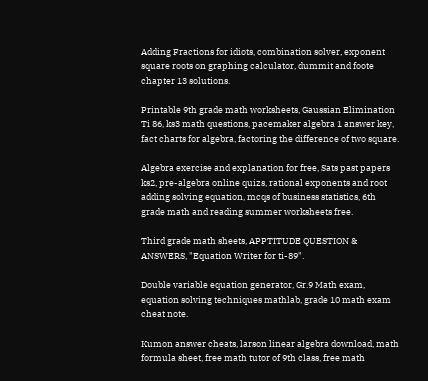Adding Fractions for idiots, combination solver, exponent square roots on graphing calculator, dummit and foote chapter 13 solutions.

Printable 9th grade math worksheets, Gaussian Elimination Ti 86, ks3 math questions, pacemaker algebra 1 answer key, fact charts for algebra, factoring the difference of two square.

Algebra exercise and explanation for free, Sats past papers ks2, pre-algebra online quizs, rational exponents and root adding solving equation, mcqs of business statistics, 6th grade math and reading summer worksheets free.

Third grade math sheets, APPTITUDE QUESTION & ANSWERS, "Equation Writer for ti-89".

Double variable equation generator, Gr.9 Math exam, equation solving techniques mathlab, grade 10 math exam cheat note.

Kumon answer cheats, larson linear algebra download, math formula sheet, free math tutor of 9th class, free math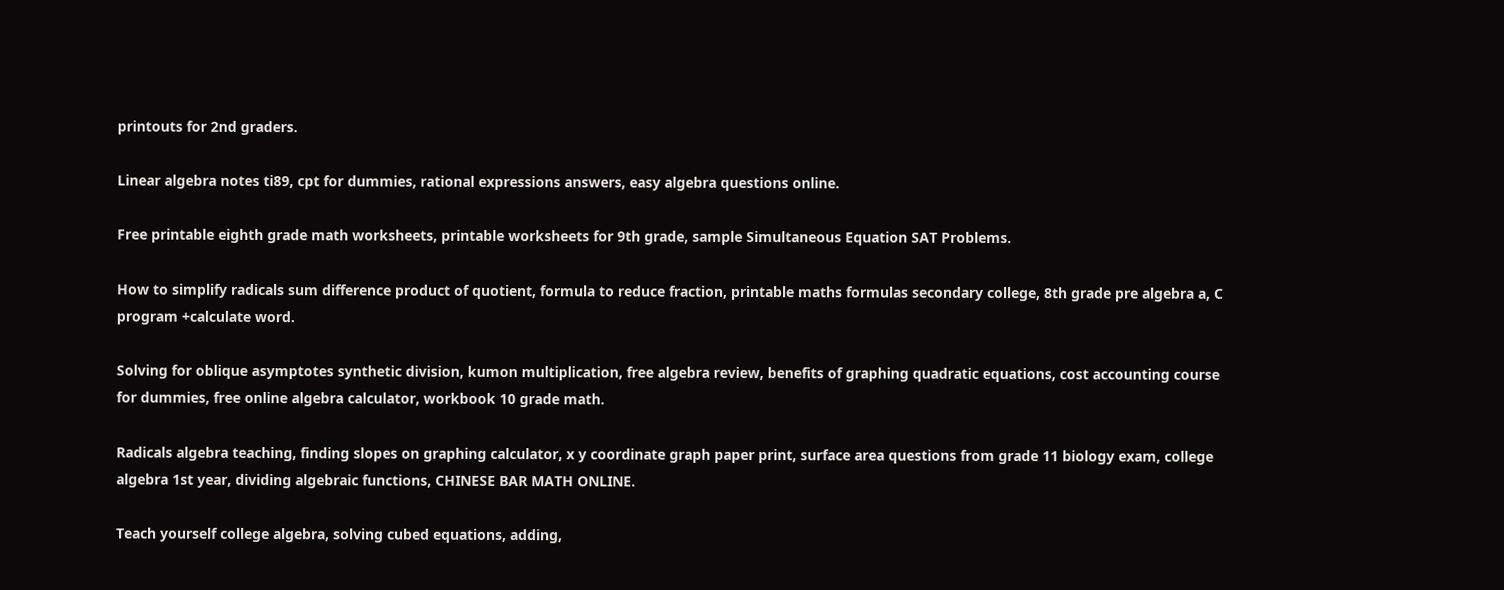printouts for 2nd graders.

Linear algebra notes ti89, cpt for dummies, rational expressions answers, easy algebra questions online.

Free printable eighth grade math worksheets, printable worksheets for 9th grade, sample Simultaneous Equation SAT Problems.

How to simplify radicals sum difference product of quotient, formula to reduce fraction, printable maths formulas secondary college, 8th grade pre algebra a, C program +calculate word.

Solving for oblique asymptotes synthetic division, kumon multiplication, free algebra review, benefits of graphing quadratic equations, cost accounting course for dummies, free online algebra calculator, workbook 10 grade math.

Radicals algebra teaching, finding slopes on graphing calculator, x y coordinate graph paper print, surface area questions from grade 11 biology exam, college algebra 1st year, dividing algebraic functions, CHINESE BAR MATH ONLINE.

Teach yourself college algebra, solving cubed equations, adding,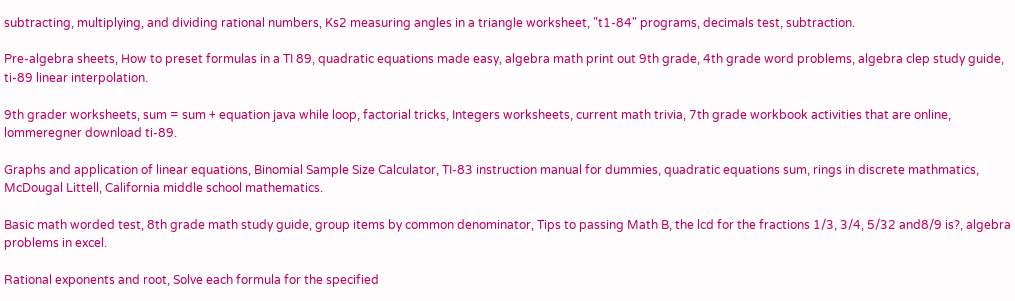subtracting, multiplying, and dividing rational numbers, Ks2 measuring angles in a triangle worksheet, "t1-84" programs, decimals test, subtraction.

Pre-algebra sheets, How to preset formulas in a TI 89, quadratic equations made easy, algebra math print out 9th grade, 4th grade word problems, algebra clep study guide, ti-89 linear interpolation.

9th grader worksheets, sum = sum + equation java while loop, factorial tricks, Integers worksheets, current math trivia, 7th grade workbook activities that are online, lommeregner download ti-89.

Graphs and application of linear equations, Binomial Sample Size Calculator, TI-83 instruction manual for dummies, quadratic equations sum, rings in discrete mathmatics, McDougal Littell, California middle school mathematics.

Basic math worded test, 8th grade math study guide, group items by common denominator, Tips to passing Math B, the lcd for the fractions 1/3, 3/4, 5/32 and8/9 is?, algebra problems in excel.

Rational exponents and root, Solve each formula for the specified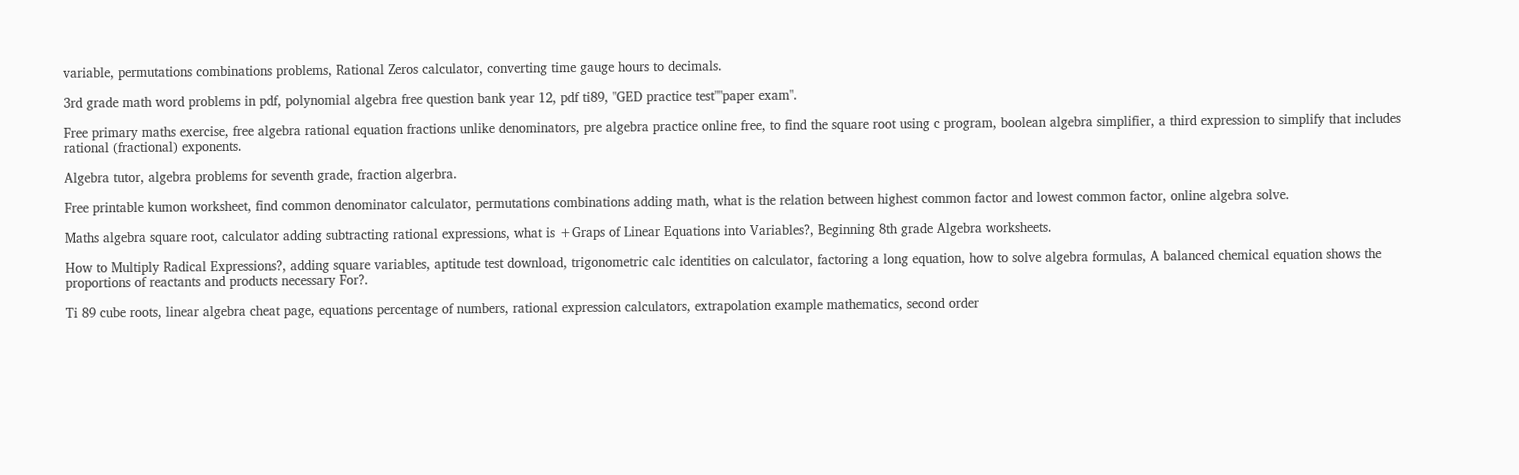variable, permutations combinations problems, Rational Zeros calculator, converting time gauge hours to decimals.

3rd grade math word problems in pdf, polynomial algebra free question bank year 12, pdf ti89, "GED practice test""paper exam".

Free primary maths exercise, free algebra rational equation fractions unlike denominators, pre algebra practice online free, to find the square root using c program, boolean algebra simplifier, a third expression to simplify that includes rational (fractional) exponents.

Algebra tutor, algebra problems for seventh grade, fraction algerbra.

Free printable kumon worksheet, find common denominator calculator, permutations combinations adding math, what is the relation between highest common factor and lowest common factor, online algebra solve.

Maths algebra square root, calculator adding subtracting rational expressions, what is +Graps of Linear Equations into Variables?, Beginning 8th grade Algebra worksheets.

How to Multiply Radical Expressions?, adding square variables, aptitude test download, trigonometric calc identities on calculator, factoring a long equation, how to solve algebra formulas, A balanced chemical equation shows the proportions of reactants and products necessary For?.

Ti 89 cube roots, linear algebra cheat page, equations percentage of numbers, rational expression calculators, extrapolation example mathematics, second order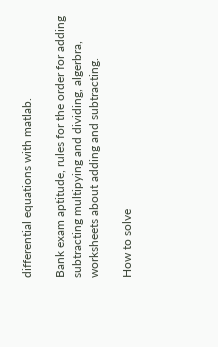differential equations with matlab.

Bank exam aptitude, rules for the order for adding subtracting multipying and dividing, algerbra, worksheets about adding and subtracting.

How to solve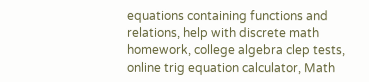equations containing functions and relations, help with discrete math homework, college algebra clep tests, online trig equation calculator, Math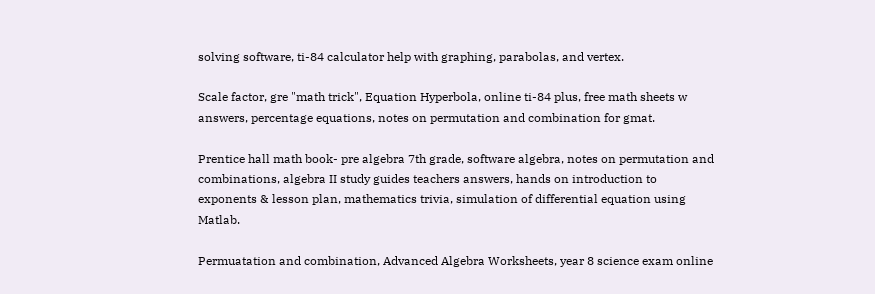solving software, ti-84 calculator help with graphing, parabolas, and vertex.

Scale factor, gre "math trick", Equation Hyperbola, online ti-84 plus, free math sheets w answers, percentage equations, notes on permutation and combination for gmat.

Prentice hall math book- pre algebra 7th grade, software algebra, notes on permutation and combinations, algebra II study guides teachers answers, hands on introduction to exponents & lesson plan, mathematics trivia, simulation of differential equation using Matlab.

Permuatation and combination, Advanced Algebra Worksheets, year 8 science exam online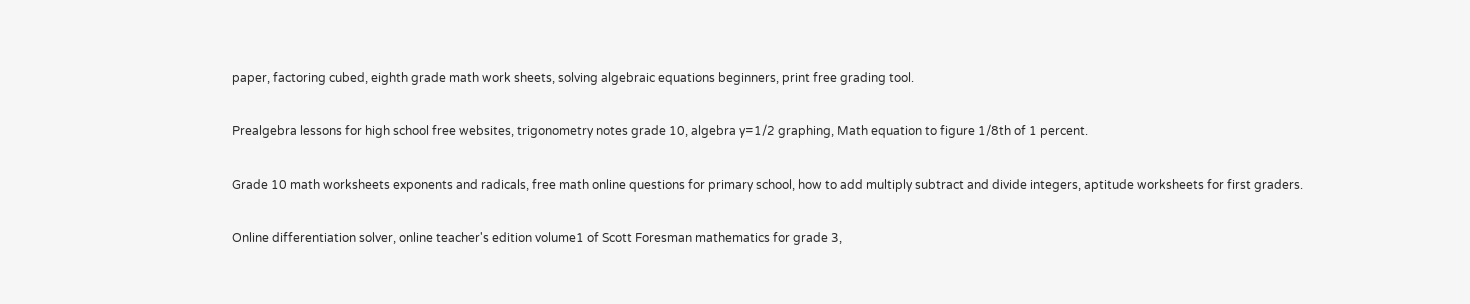paper, factoring cubed, eighth grade math work sheets, solving algebraic equations beginners, print free grading tool.

Prealgebra lessons for high school free websites, trigonometry notes grade 10, algebra y=1/2 graphing, Math equation to figure 1/8th of 1 percent.

Grade 10 math worksheets exponents and radicals, free math online questions for primary school, how to add multiply subtract and divide integers, aptitude worksheets for first graders.

Online differentiation solver, online teacher's edition volume1 of Scott Foresman mathematics for grade 3,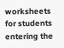worksheets for students entering the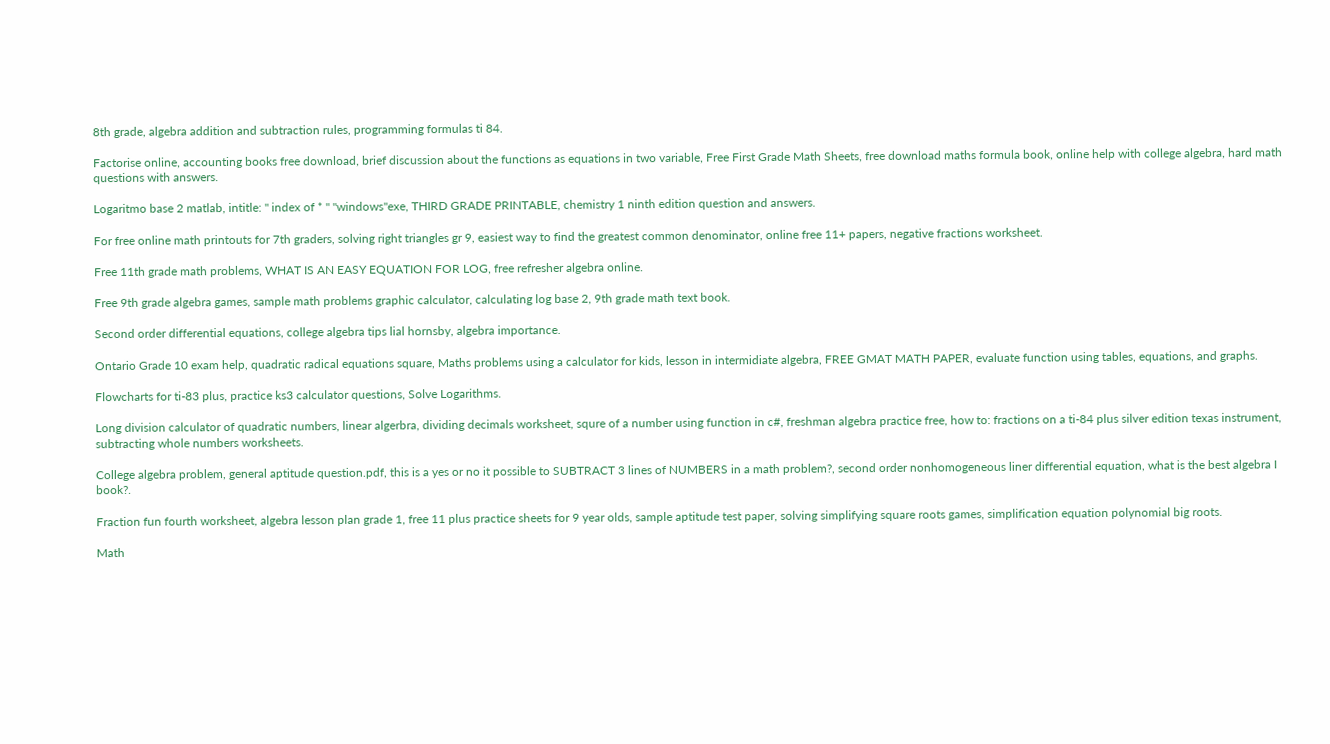8th grade, algebra addition and subtraction rules, programming formulas ti 84.

Factorise online, accounting books free download, brief discussion about the functions as equations in two variable, Free First Grade Math Sheets, free download maths formula book, online help with college algebra, hard math questions with answers.

Logaritmo base 2 matlab, intitle: " index of * " "windows"exe, THIRD GRADE PRINTABLE, chemistry 1 ninth edition question and answers.

For free online math printouts for 7th graders, solving right triangles gr 9, easiest way to find the greatest common denominator, online free 11+ papers, negative fractions worksheet.

Free 11th grade math problems, WHAT IS AN EASY EQUATION FOR LOG, free refresher algebra online.

Free 9th grade algebra games, sample math problems graphic calculator, calculating log base 2, 9th grade math text book.

Second order differential equations, college algebra tips lial hornsby, algebra importance.

Ontario Grade 10 exam help, quadratic radical equations square, Maths problems using a calculator for kids, lesson in intermidiate algebra, FREE GMAT MATH PAPER, evaluate function using tables, equations, and graphs.

Flowcharts for ti-83 plus, practice ks3 calculator questions, Solve Logarithms.

Long division calculator of quadratic numbers, linear algerbra, dividing decimals worksheet, squre of a number using function in c#, freshman algebra practice free, how to: fractions on a ti-84 plus silver edition texas instrument, subtracting whole numbers worksheets.

College algebra problem, general aptitude question.pdf, this is a yes or no it possible to SUBTRACT 3 lines of NUMBERS in a math problem?, second order nonhomogeneous liner differential equation, what is the best algebra I book?.

Fraction fun fourth worksheet, algebra lesson plan grade 1, free 11 plus practice sheets for 9 year olds, sample aptitude test paper, solving simplifying square roots games, simplification equation polynomial big roots.

Math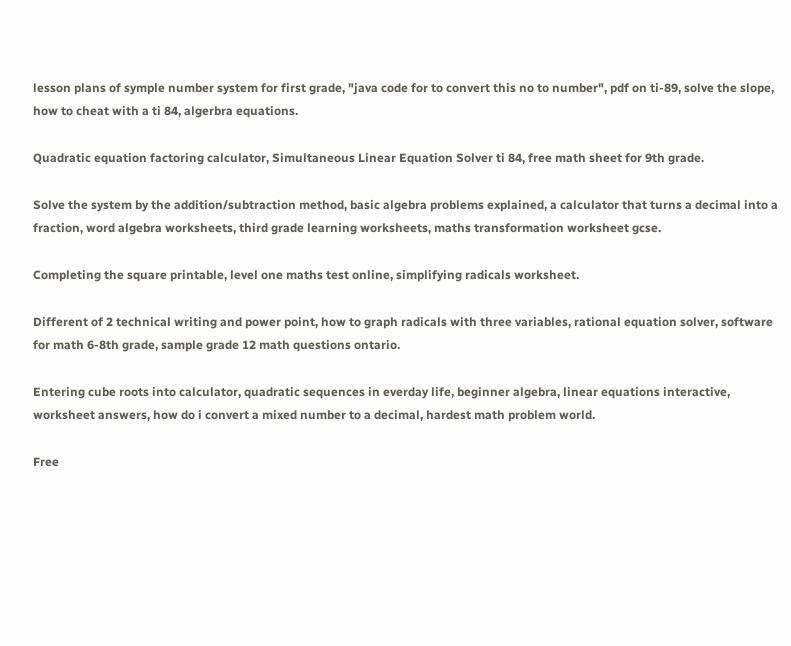lesson plans of symple number system for first grade, "java code for to convert this no to number", pdf on ti-89, solve the slope, how to cheat with a ti 84, algerbra equations.

Quadratic equation factoring calculator, Simultaneous Linear Equation Solver ti 84, free math sheet for 9th grade.

Solve the system by the addition/subtraction method, basic algebra problems explained, a calculator that turns a decimal into a fraction, word algebra worksheets, third grade learning worksheets, maths transformation worksheet gcse.

Completing the square printable, level one maths test online, simplifying radicals worksheet.

Different of 2 technical writing and power point, how to graph radicals with three variables, rational equation solver, software for math 6-8th grade, sample grade 12 math questions ontario.

Entering cube roots into calculator, quadratic sequences in everday life, beginner algebra, linear equations interactive, worksheet answers, how do i convert a mixed number to a decimal, hardest math problem world.

Free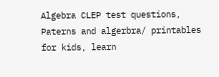Algebra CLEP test questions, Paterns and algerbra/ printables for kids, learn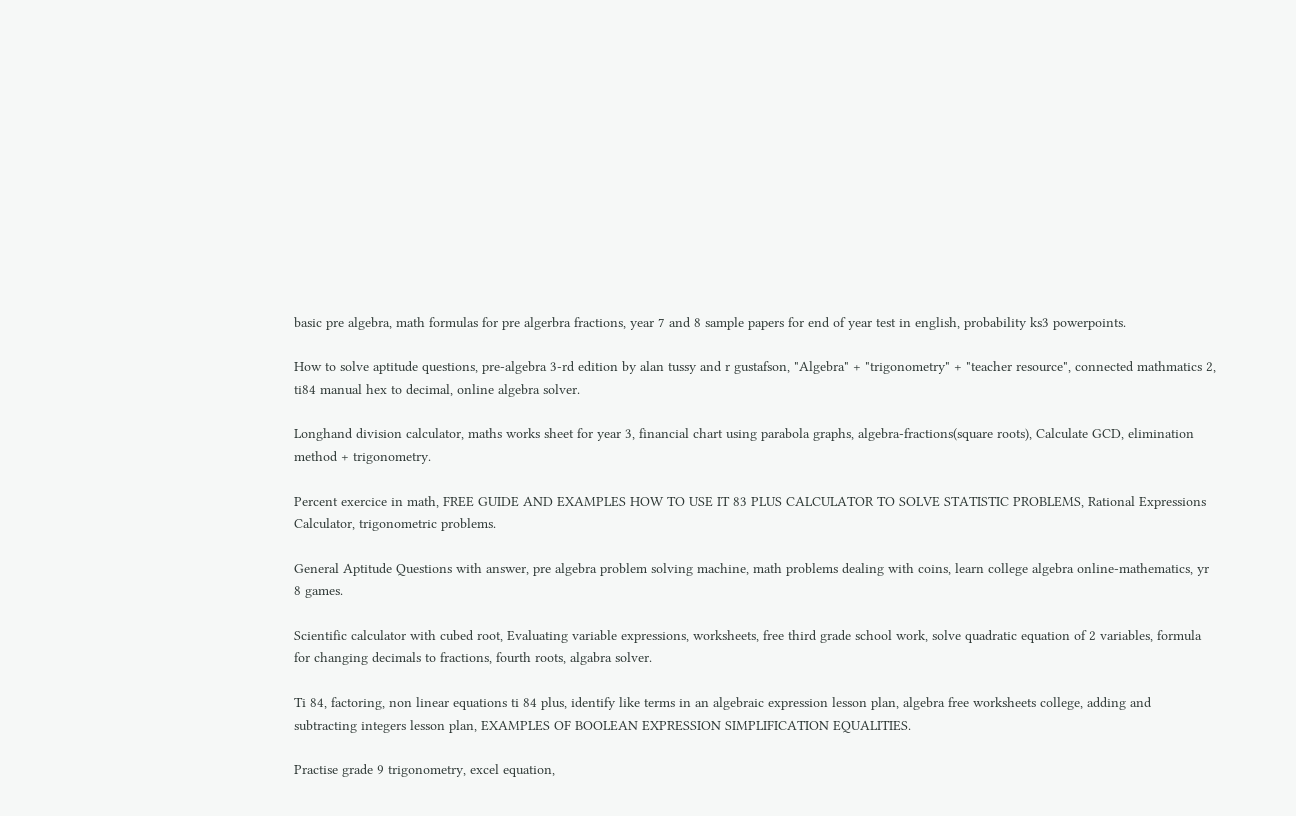basic pre algebra, math formulas for pre algerbra fractions, year 7 and 8 sample papers for end of year test in english, probability ks3 powerpoints.

How to solve aptitude questions, pre-algebra 3-rd edition by alan tussy and r gustafson, "Algebra" + "trigonometry" + "teacher resource", connected mathmatics 2, ti84 manual hex to decimal, online algebra solver.

Longhand division calculator, maths works sheet for year 3, financial chart using parabola graphs, algebra-fractions(square roots), Calculate GCD, elimination method + trigonometry.

Percent exercice in math, FREE GUIDE AND EXAMPLES HOW TO USE IT 83 PLUS CALCULATOR TO SOLVE STATISTIC PROBLEMS, Rational Expressions Calculator, trigonometric problems.

General Aptitude Questions with answer, pre algebra problem solving machine, math problems dealing with coins, learn college algebra online-mathematics, yr 8 games.

Scientific calculator with cubed root, Evaluating variable expressions, worksheets, free third grade school work, solve quadratic equation of 2 variables, formula for changing decimals to fractions, fourth roots, algabra solver.

Ti 84, factoring, non linear equations ti 84 plus, identify like terms in an algebraic expression lesson plan, algebra free worksheets college, adding and subtracting integers lesson plan, EXAMPLES OF BOOLEAN EXPRESSION SIMPLIFICATION EQUALITIES.

Practise grade 9 trigonometry, excel equation,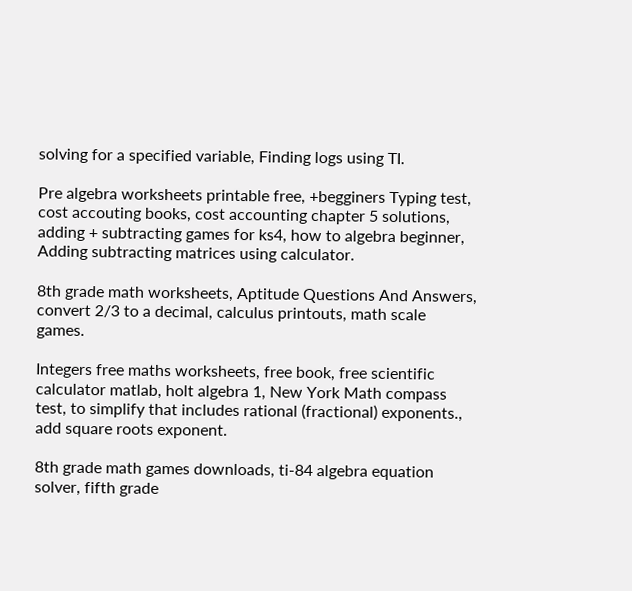solving for a specified variable, Finding logs using TI.

Pre algebra worksheets printable free, +begginers Typing test, cost accouting books, cost accounting chapter 5 solutions, adding + subtracting games for ks4, how to algebra beginner, Adding subtracting matrices using calculator.

8th grade math worksheets, Aptitude Questions And Answers, convert 2/3 to a decimal, calculus printouts, math scale games.

Integers free maths worksheets, free book, free scientific calculator matlab, holt algebra 1, New York Math compass test, to simplify that includes rational (fractional) exponents., add square roots exponent.

8th grade math games downloads, ti-84 algebra equation solver, fifth grade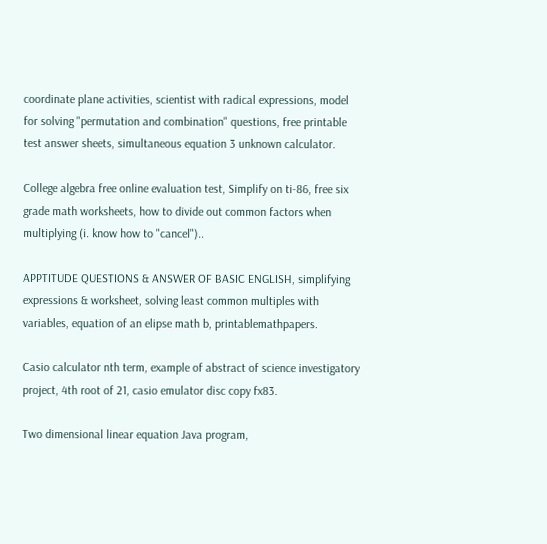coordinate plane activities, scientist with radical expressions, model for solving "permutation and combination" questions, free printable test answer sheets, simultaneous equation 3 unknown calculator.

College algebra free online evaluation test, Simplify on ti-86, free six grade math worksheets, how to divide out common factors when multiplying (i. know how to "cancel")..

APPTITUDE QUESTIONS & ANSWER OF BASIC ENGLISH, simplifying expressions & worksheet, solving least common multiples with variables, equation of an elipse math b, printablemathpapers.

Casio calculator nth term, example of abstract of science investigatory project, 4th root of 21, casio emulator disc copy fx83.

Two dimensional linear equation Java program,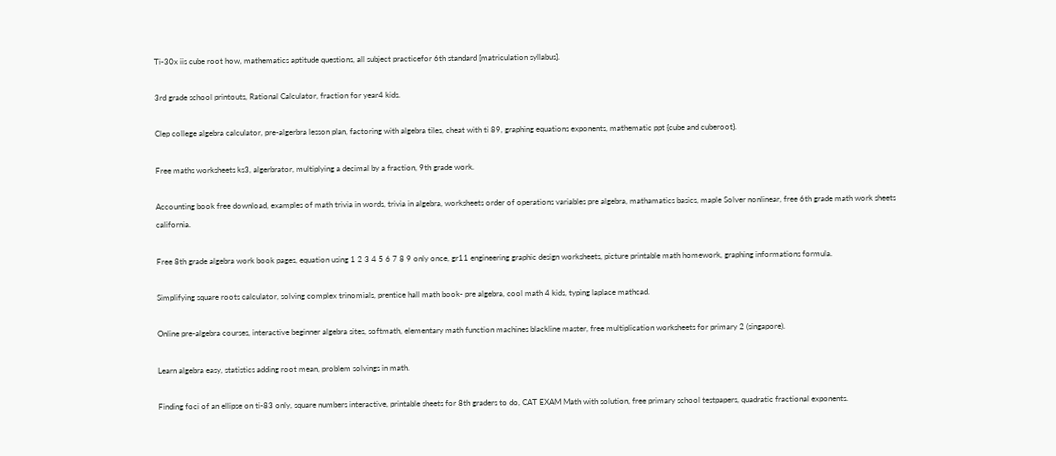Ti-30x iis cube root how, mathematics aptitude questions, all subject practicefor 6th standard [matriculation syllabus].

3rd grade school printouts, Rational Calculator, fraction for year4 kids.

Clep college algebra calculator, pre-algerbra lesson plan, factoring with algebra tiles, cheat with ti 89, graphing equations exponents, mathematic ppt {cube and cuberoot}.

Free maths worksheets ks3, algerbrator, multiplying a decimal by a fraction, 9th grade work.

Accounting book free download, examples of math trivia in words, trivia in algebra, worksheets order of operations variables pre algebra, mathamatics basics, maple Solver nonlinear, free 6th grade math work sheets california.

Free 8th grade algebra work book pages, equation using 1 2 3 4 5 6 7 8 9 only once, gr11 engineering graphic design worksheets, picture printable math homework, graphing informations formula.

Simplifying square roots calculator, solving complex trinomials, prentice hall math book- pre algebra, cool math 4 kids, typing laplace mathcad.

Online pre-algebra courses, interactive beginner algebra sites, softmath, elementary math function machines blackline master, free multiplication worksheets for primary 2 (singapore).

Learn algebra easy, statistics adding root mean, problem solvings in math.

Finding foci of an ellipse on ti-83 only, square numbers interactive, printable sheets for 8th graders to do, CAT EXAM Math with solution, free primary school testpapers, quadratic fractional exponents.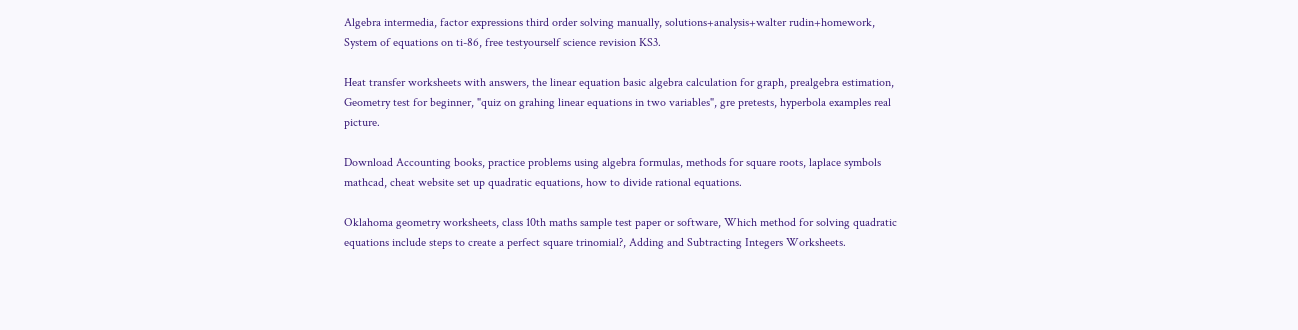Algebra intermedia, factor expressions third order solving manually, solutions+analysis+walter rudin+homework, System of equations on ti-86, free testyourself science revision KS3.

Heat transfer worksheets with answers, the linear equation basic algebra calculation for graph, prealgebra estimation, Geometry test for beginner, "quiz on grahing linear equations in two variables", gre pretests, hyperbola examples real picture.

Download Accounting books, practice problems using algebra formulas, methods for square roots, laplace symbols mathcad, cheat website set up quadratic equations, how to divide rational equations.

Oklahoma geometry worksheets, class 10th maths sample test paper or software, Which method for solving quadratic equations include steps to create a perfect square trinomial?, Adding and Subtracting Integers Worksheets.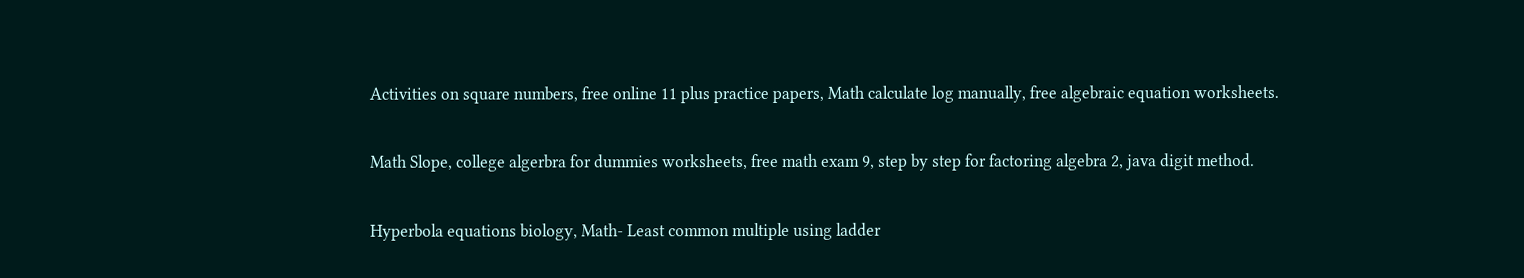Activities on square numbers, free online 11 plus practice papers, Math calculate log manually, free algebraic equation worksheets.

Math Slope, college algerbra for dummies worksheets, free math exam 9, step by step for factoring algebra 2, java digit method.

Hyperbola equations biology, Math- Least common multiple using ladder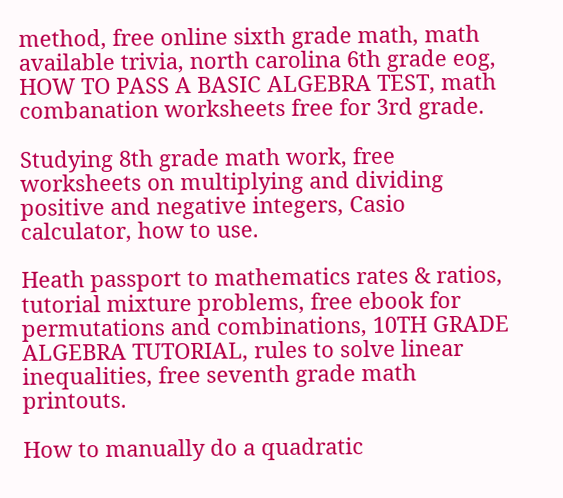method, free online sixth grade math, math available trivia, north carolina 6th grade eog, HOW TO PASS A BASIC ALGEBRA TEST, math combanation worksheets free for 3rd grade.

Studying 8th grade math work, free worksheets on multiplying and dividing positive and negative integers, Casio calculator, how to use.

Heath passport to mathematics rates & ratios, tutorial mixture problems, free ebook for permutations and combinations, 10TH GRADE ALGEBRA TUTORIAL, rules to solve linear inequalities, free seventh grade math printouts.

How to manually do a quadratic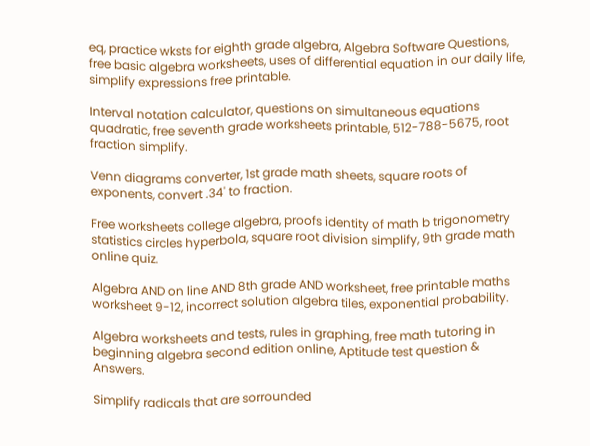eq, practice wksts for eighth grade algebra, Algebra Software Questions, free basic algebra worksheets, uses of differential equation in our daily life, simplify expressions free printable.

Interval notation calculator, questions on simultaneous equations quadratic, free seventh grade worksheets printable, 512-788-5675, root fraction simplify.

Venn diagrams converter, 1st grade math sheets, square roots of exponents, convert .34' to fraction.

Free worksheets college algebra, proofs identity of math b trigonometry statistics circles hyperbola, square root division simplify, 9th grade math online quiz.

Algebra AND on line AND 8th grade AND worksheet, free printable maths worksheet 9-12, incorrect solution algebra tiles, exponential probability.

Algebra worksheets and tests, rules in graphing, free math tutoring in beginning algebra second edition online, Aptitude test question & Answers.

Simplify radicals that are sorrounded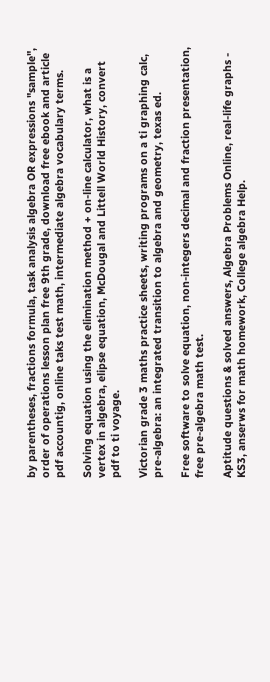by parentheses, fractions formula, task analysis algebra OR expressions "sample", order of operations lesson plan free 9th grade, download free ebook and article pdf accountig, online taks test math, intermediate algebra vocabulary terms.

Solving equation using the elimination method + on-line calculator, what is a vertex in algebra, elipse equation, McDougal and Littell World History, convert pdf to ti voyage.

Victorian grade 3 maths practice sheets, writing programs on a ti graphing calc, pre-algebra: an integrated transition to algebra and geometry, texas ed.

Free software to solve equation, non-integers decimal and fraction presentation, free pre-algebra math test.

Aptitude questions & solved answers, Algebra Problems Online, real-life graphs - KS3, anserws for math homework, College algebra Help.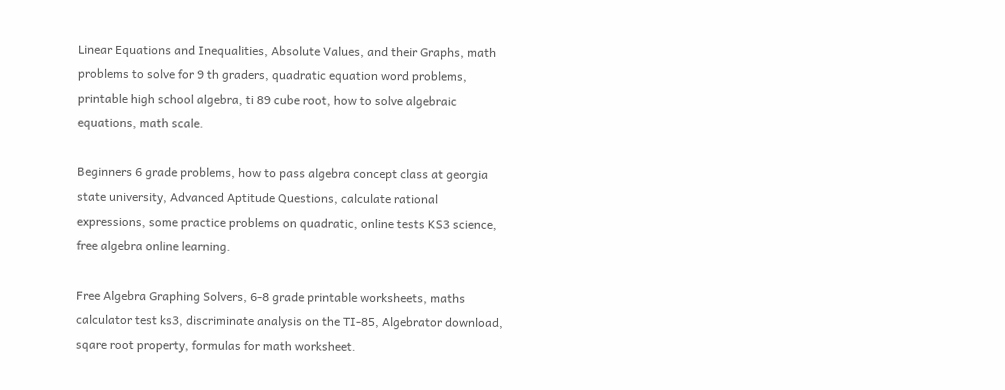Linear Equations and Inequalities, Absolute Values, and their Graphs, math problems to solve for 9 th graders, quadratic equation word problems, printable high school algebra, ti 89 cube root, how to solve algebraic equations, math scale.

Beginners 6 grade problems, how to pass algebra concept class at georgia state university, Advanced Aptitude Questions, calculate rational expressions, some practice problems on quadratic, online tests KS3 science, free algebra online learning.

Free Algebra Graphing Solvers, 6-8 grade printable worksheets, maths calculator test ks3, discriminate analysis on the TI-85, Algebrator download, sqare root property, formulas for math worksheet.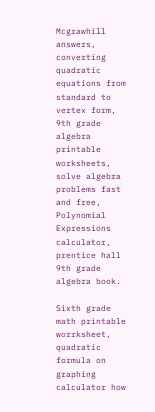Mcgrawhill answers, converting quadratic equations from standard to vertex form, 9th grade algebra printable worksheets, solve algebra problems fast and free, Polynomial Expressions calculator, prentice hall 9th grade algebra book.

Sixth grade math printable worrksheet, quadratic formula on graphing calculator how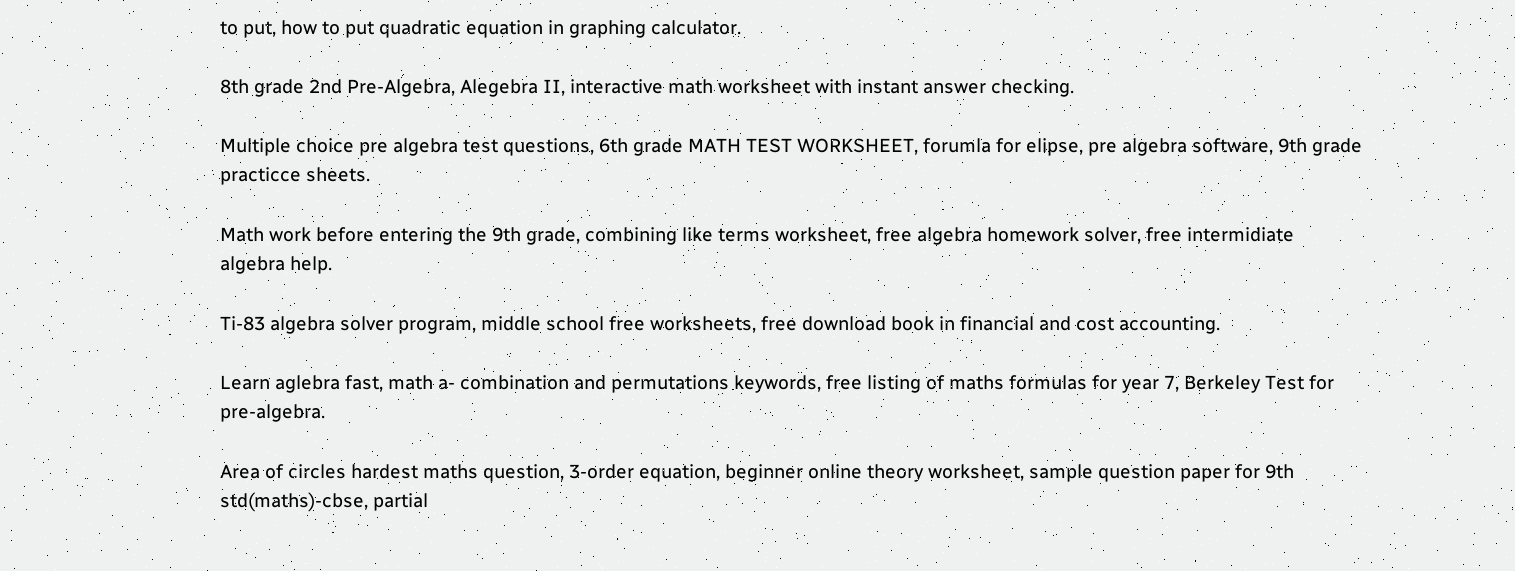to put, how to put quadratic equation in graphing calculator.

8th grade 2nd Pre-Algebra, Alegebra II, interactive math worksheet with instant answer checking.

Multiple choice pre algebra test questions, 6th grade MATH TEST WORKSHEET, forumla for elipse, pre algebra software, 9th grade practicce sheets.

Math work before entering the 9th grade, combining like terms worksheet, free algebra homework solver, free intermidiate algebra help.

Ti-83 algebra solver program, middle school free worksheets, free download book in financial and cost accounting.

Learn aglebra fast, math a- combination and permutations keywords, free listing of maths formulas for year 7, Berkeley Test for pre-algebra.

Area of circles hardest maths question, 3-order equation, beginner online theory worksheet, sample question paper for 9th std(maths)-cbse, partial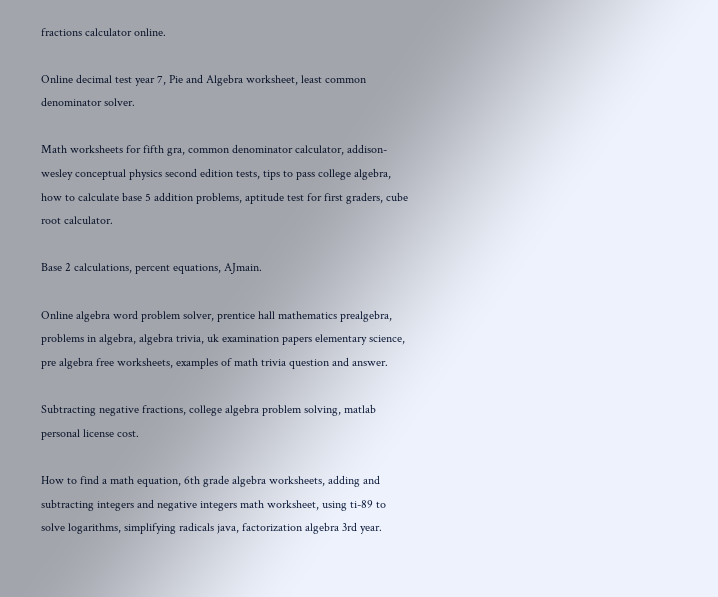fractions calculator online.

Online decimal test year 7, Pie and Algebra worksheet, least common denominator solver.

Math worksheets for fifth gra, common denominator calculator, addison-wesley conceptual physics second edition tests, tips to pass college algebra, how to calculate base 5 addition problems, aptitude test for first graders, cube root calculator.

Base 2 calculations, percent equations, AJmain.

Online algebra word problem solver, prentice hall mathematics prealgebra, problems in algebra, algebra trivia, uk examination papers elementary science, pre algebra free worksheets, examples of math trivia question and answer.

Subtracting negative fractions, college algebra problem solving, matlab personal license cost.

How to find a math equation, 6th grade algebra worksheets, adding and subtracting integers and negative integers math worksheet, using ti-89 to solve logarithms, simplifying radicals java, factorization algebra 3rd year.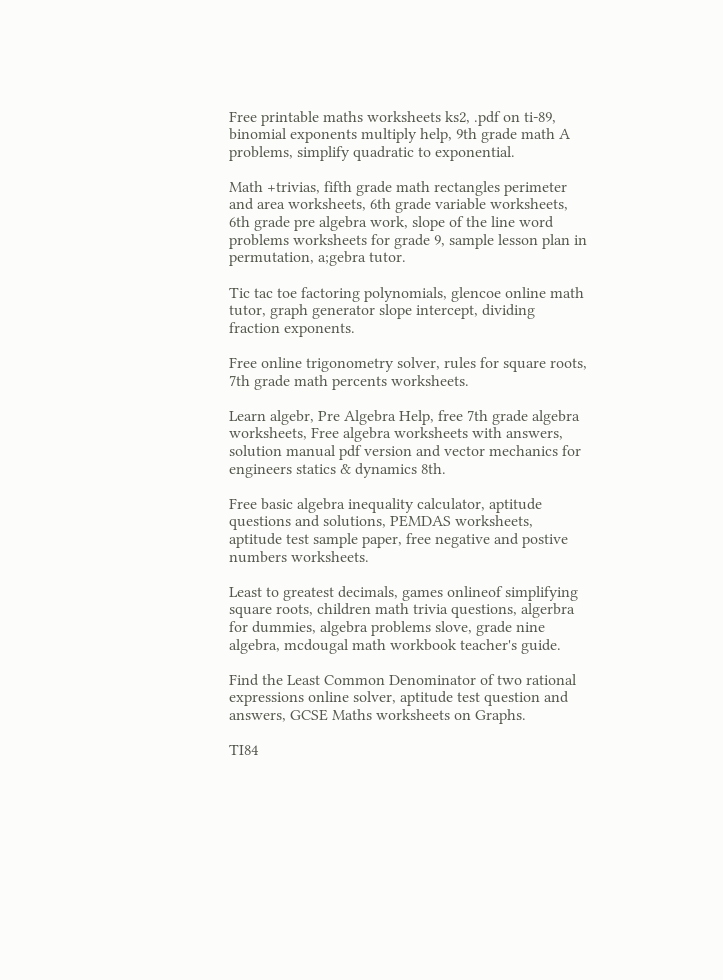Free printable maths worksheets ks2, .pdf on ti-89, binomial exponents multiply help, 9th grade math A problems, simplify quadratic to exponential.

Math +trivias, fifth grade math rectangles perimeter and area worksheets, 6th grade variable worksheets, 6th grade pre algebra work, slope of the line word problems worksheets for grade 9, sample lesson plan in permutation, a;gebra tutor.

Tic tac toe factoring polynomials, glencoe online math tutor, graph generator slope intercept, dividing fraction exponents.

Free online trigonometry solver, rules for square roots, 7th grade math percents worksheets.

Learn algebr, Pre Algebra Help, free 7th grade algebra worksheets, Free algebra worksheets with answers, solution manual pdf version and vector mechanics for engineers statics & dynamics 8th.

Free basic algebra inequality calculator, aptitude questions and solutions, PEMDAS worksheets, aptitude test sample paper, free negative and postive numbers worksheets.

Least to greatest decimals, games onlineof simplifying square roots, children math trivia questions, algerbra for dummies, algebra problems slove, grade nine algebra, mcdougal math workbook teacher's guide.

Find the Least Common Denominator of two rational expressions online solver, aptitude test question and answers, GCSE Maths worksheets on Graphs.

TI84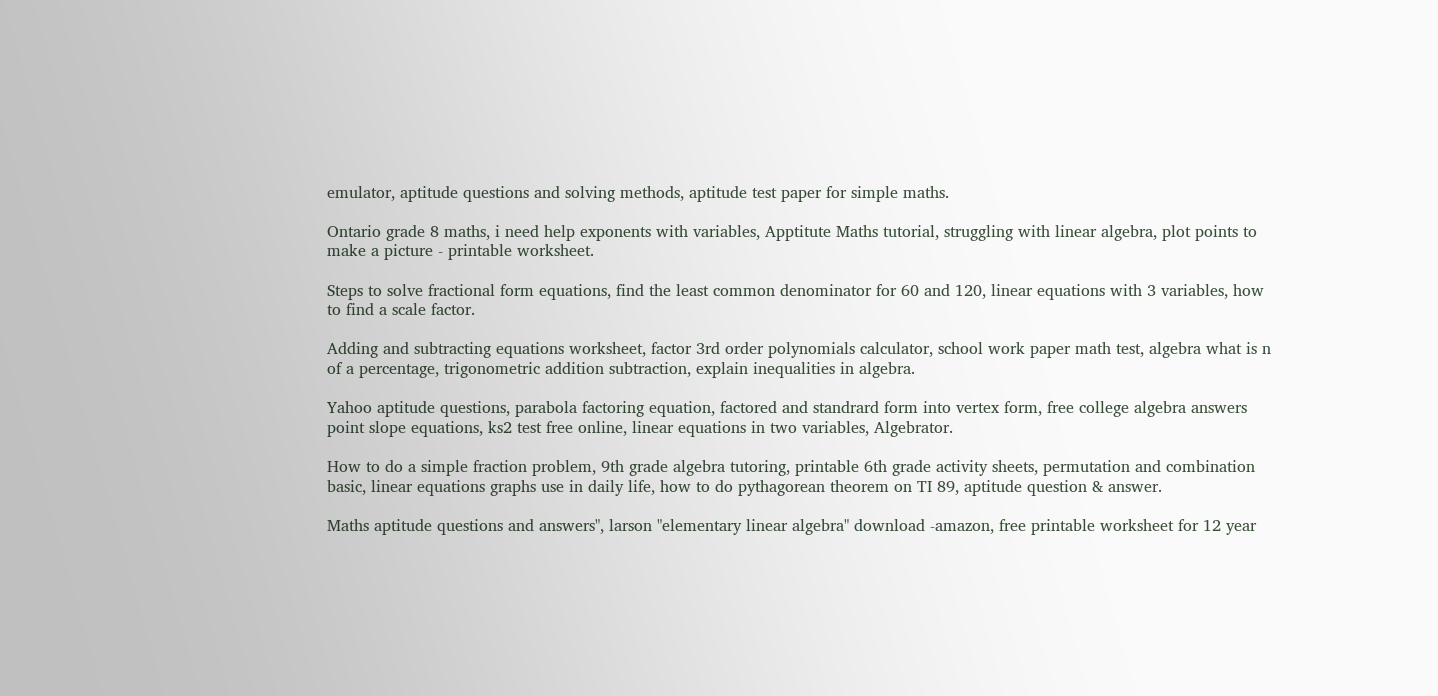emulator, aptitude questions and solving methods, aptitude test paper for simple maths.

Ontario grade 8 maths, i need help exponents with variables, Apptitute Maths tutorial, struggling with linear algebra, plot points to make a picture - printable worksheet.

Steps to solve fractional form equations, find the least common denominator for 60 and 120, linear equations with 3 variables, how to find a scale factor.

Adding and subtracting equations worksheet, factor 3rd order polynomials calculator, school work paper math test, algebra what is n of a percentage, trigonometric addition subtraction, explain inequalities in algebra.

Yahoo aptitude questions, parabola factoring equation, factored and standrard form into vertex form, free college algebra answers point slope equations, ks2 test free online, linear equations in two variables, Algebrator.

How to do a simple fraction problem, 9th grade algebra tutoring, printable 6th grade activity sheets, permutation and combination basic, linear equations graphs use in daily life, how to do pythagorean theorem on TI 89, aptitude question & answer.

Maths aptitude questions and answers", larson "elementary linear algebra" download -amazon, free printable worksheet for 12 year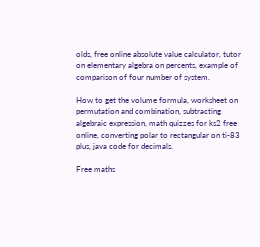olds, free online absolute value calculator, tutor on elementary algebra on percents, example of comparison of four number of system.

How to get the volume formula, worksheet on permutation and combination, subtracting algebraic expression, math quizzes for ks2 free online, converting polar to rectangular on ti-83 plus, java code for decimals.

Free maths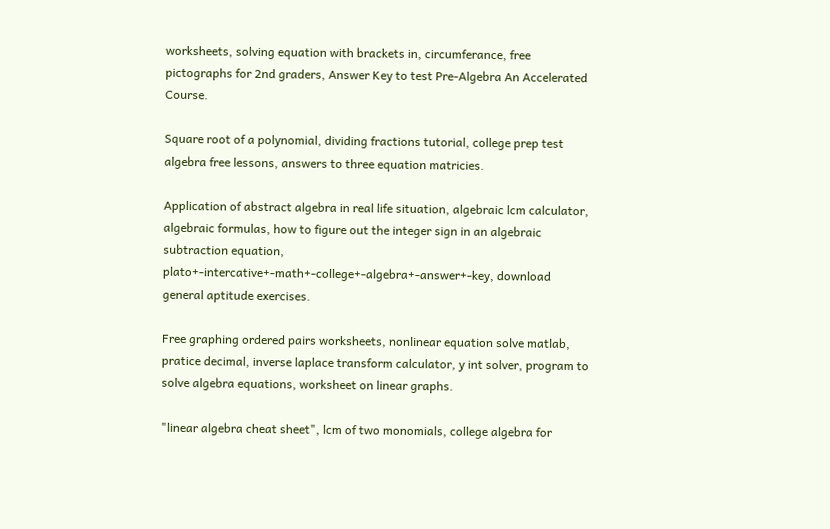worksheets, solving equation with brackets in, circumferance, free pictographs for 2nd graders, Answer Key to test Pre-Algebra An Accelerated Course.

Square root of a polynomial, dividing fractions tutorial, college prep test algebra free lessons, answers to three equation matricies.

Application of abstract algebra in real life situation, algebraic lcm calculator, algebraic formulas, how to figure out the integer sign in an algebraic subtraction equation, plato+-intercative+-math+-college+-algebra+-answer+-key, download general aptitude exercises.

Free graphing ordered pairs worksheets, nonlinear equation solve matlab, pratice decimal, inverse laplace transform calculator, y int solver, program to solve algebra equations, worksheet on linear graphs.

"linear algebra cheat sheet", lcm of two monomials, college algebra for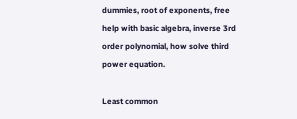dummies, root of exponents, free help with basic algebra, inverse 3rd order polynomial, how solve third power equation.

Least common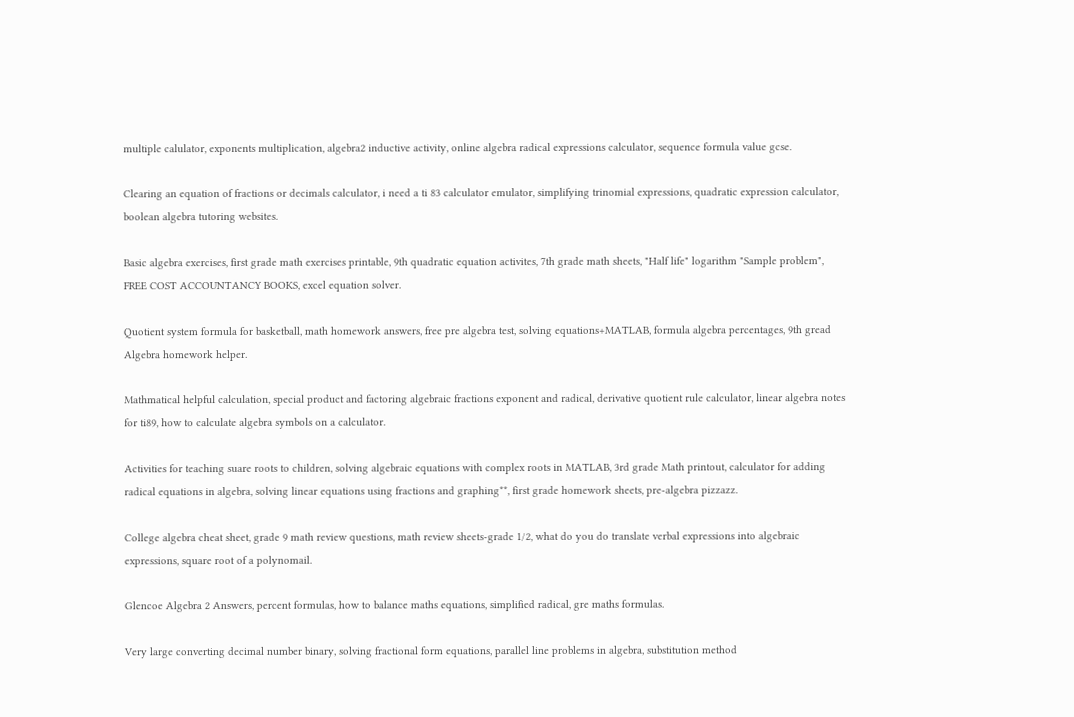multiple calulator, exponents multiplication, algebra2 inductive activity, online algebra radical expressions calculator, sequence formula value gcse.

Clearing an equation of fractions or decimals calculator, i need a ti 83 calculator emulator, simplifying trinomial expressions, quadratic expression calculator, boolean algebra tutoring websites.

Basic algebra exercises, first grade math exercises printable, 9th quadratic equation activites, 7th grade math sheets, "Half life" logarithm "Sample problem", FREE COST ACCOUNTANCY BOOKS, excel equation solver.

Quotient system formula for basketball, math homework answers, free pre algebra test, solving equations+MATLAB, formula algebra percentages, 9th gread Algebra homework helper.

Mathmatical helpful calculation, special product and factoring algebraic fractions exponent and radical, derivative quotient rule calculator, linear algebra notes for ti89, how to calculate algebra symbols on a calculator.

Activities for teaching suare roots to children, solving algebraic equations with complex roots in MATLAB, 3rd grade Math printout, calculator for adding radical equations in algebra, solving linear equations using fractions and graphing**, first grade homework sheets, pre-algebra pizzazz.

College algebra cheat sheet, grade 9 math review questions, math review sheets-grade 1/2, what do you do translate verbal expressions into algebraic expressions, square root of a polynomail.

Glencoe Algebra 2 Answers, percent formulas, how to balance maths equations, simplified radical, gre maths formulas.

Very large converting decimal number binary, solving fractional form equations, parallel line problems in algebra, substitution method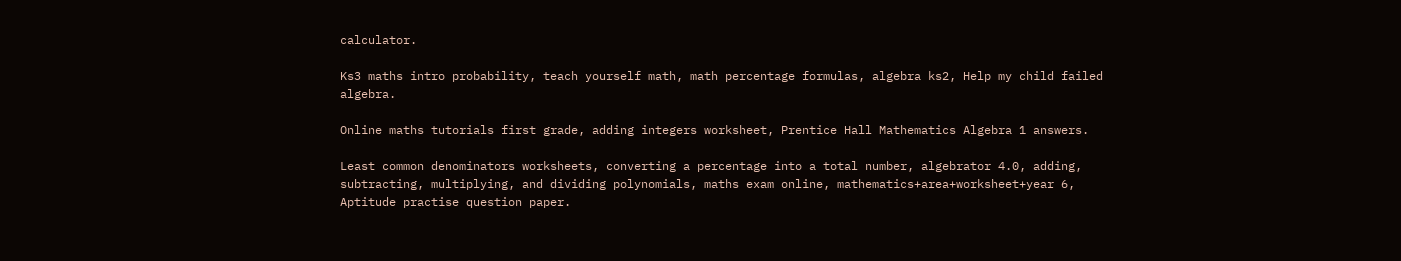calculator.

Ks3 maths intro probability, teach yourself math, math percentage formulas, algebra ks2, Help my child failed algebra.

Online maths tutorials first grade, adding integers worksheet, Prentice Hall Mathematics Algebra 1 answers.

Least common denominators worksheets, converting a percentage into a total number, algebrator 4.0, adding, subtracting, multiplying, and dividing polynomials, maths exam online, mathematics+area+worksheet+year 6, Aptitude practise question paper.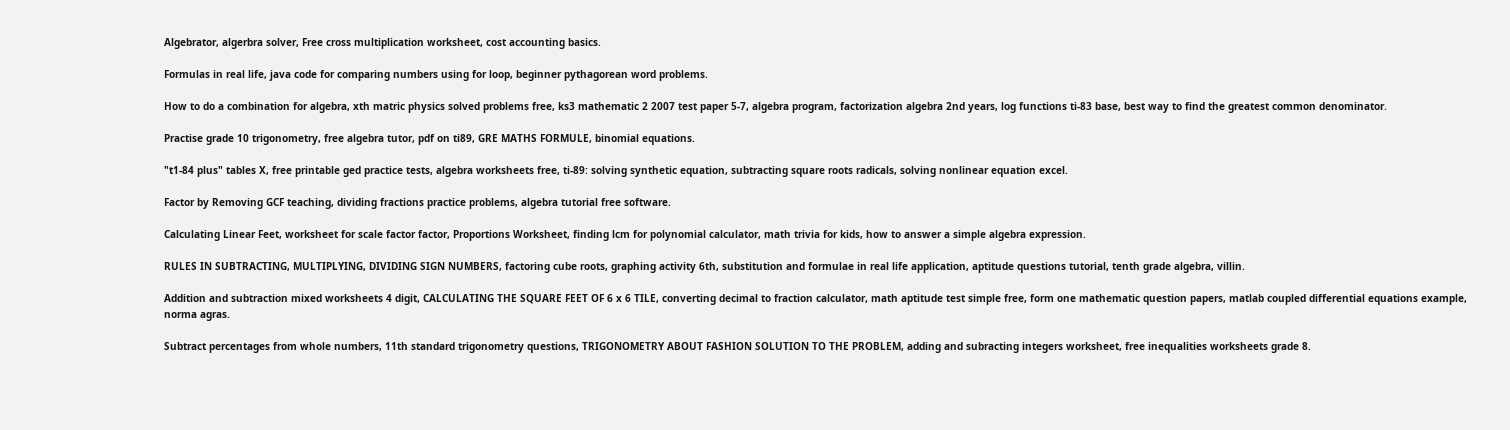Algebrator, algerbra solver, Free cross multiplication worksheet, cost accounting basics.

Formulas in real life, java code for comparing numbers using for loop, beginner pythagorean word problems.

How to do a combination for algebra, xth matric physics solved problems free, ks3 mathematic 2 2007 test paper 5-7, algebra program, factorization algebra 2nd years, log functions ti-83 base, best way to find the greatest common denominator.

Practise grade 10 trigonometry, free algebra tutor, pdf on ti89, GRE MATHS FORMULE, binomial equations.

"t1-84 plus" tables X, free printable ged practice tests, algebra worksheets free, ti-89: solving synthetic equation, subtracting square roots radicals, solving nonlinear equation excel.

Factor by Removing GCF teaching, dividing fractions practice problems, algebra tutorial free software.

Calculating Linear Feet, worksheet for scale factor factor, Proportions Worksheet, finding lcm for polynomial calculator, math trivia for kids, how to answer a simple algebra expression.

RULES IN SUBTRACTING, MULTIPLYING, DIVIDING SIGN NUMBERS, factoring cube roots, graphing activity 6th, substitution and formulae in real life application, aptitude questions tutorial, tenth grade algebra, villin.

Addition and subtraction mixed worksheets 4 digit, CALCULATING THE SQUARE FEET OF 6 x 6 TILE, converting decimal to fraction calculator, math aptitude test simple free, form one mathematic question papers, matlab coupled differential equations example, norma agras.

Subtract percentages from whole numbers, 11th standard trigonometry questions, TRIGONOMETRY ABOUT FASHION SOLUTION TO THE PROBLEM, adding and subracting integers worksheet, free inequalities worksheets grade 8.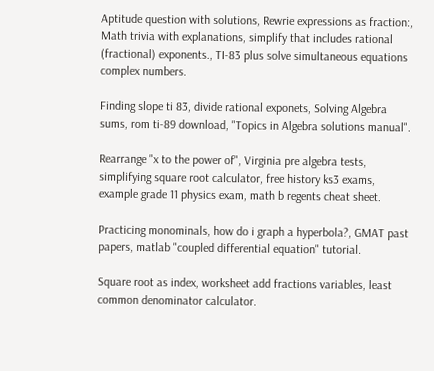Aptitude question with solutions, Rewrie expressions as fraction:, Math trivia with explanations, simplify that includes rational (fractional) exponents., TI-83 plus solve simultaneous equations complex numbers.

Finding slope ti 83, divide rational exponets, Solving Algebra sums, rom ti-89 download, "Topics in Algebra solutions manual".

Rearrange "x to the power of", Virginia pre algebra tests, simplifying square root calculator, free history ks3 exams, example grade 11 physics exam, math b regents cheat sheet.

Practicing monominals, how do i graph a hyperbola?, GMAT past papers, matlab "coupled differential equation" tutorial.

Square root as index, worksheet add fractions variables, least common denominator calculator.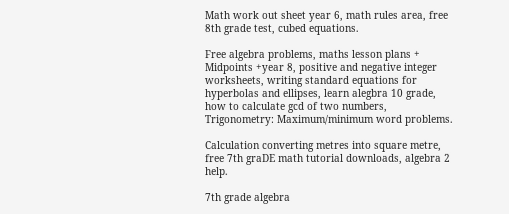Math work out sheet year 6, math rules area, free 8th grade test, cubed equations.

Free algebra problems, maths lesson plans + Midpoints +year 8, positive and negative integer worksheets, writing standard equations for hyperbolas and ellipses, learn alegbra 10 grade, how to calculate gcd of two numbers, Trigonometry: Maximum/minimum word problems.

Calculation converting metres into square metre, free 7th graDE math tutorial downloads, algebra 2 help.

7th grade algebra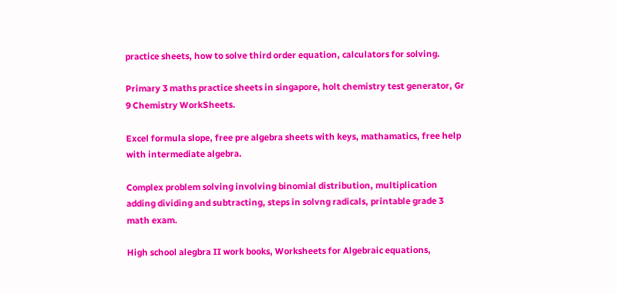practice sheets, how to solve third order equation, calculators for solving.

Primary 3 maths practice sheets in singapore, holt chemistry test generator, Gr 9 Chemistry WorkSheets.

Excel formula slope, free pre algebra sheets with keys, mathamatics, free help with intermediate algebra.

Complex problem solving involving binomial distribution, multiplication adding dividing and subtracting, steps in solvng radicals, printable grade 3 math exam.

High school alegbra II work books, Worksheets for Algebraic equations,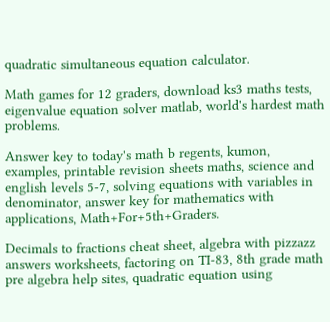quadratic simultaneous equation calculator.

Math games for 12 graders, download ks3 maths tests, eigenvalue equation solver matlab, world's hardest math problems.

Answer key to today's math b regents, kumon, examples, printable revision sheets maths, science and english levels 5-7, solving equations with variables in denominator, answer key for mathematics with applications, Math+For+5th+Graders.

Decimals to fractions cheat sheet, algebra with pizzazz answers worksheets, factoring on TI-83, 8th grade math pre algebra help sites, quadratic equation using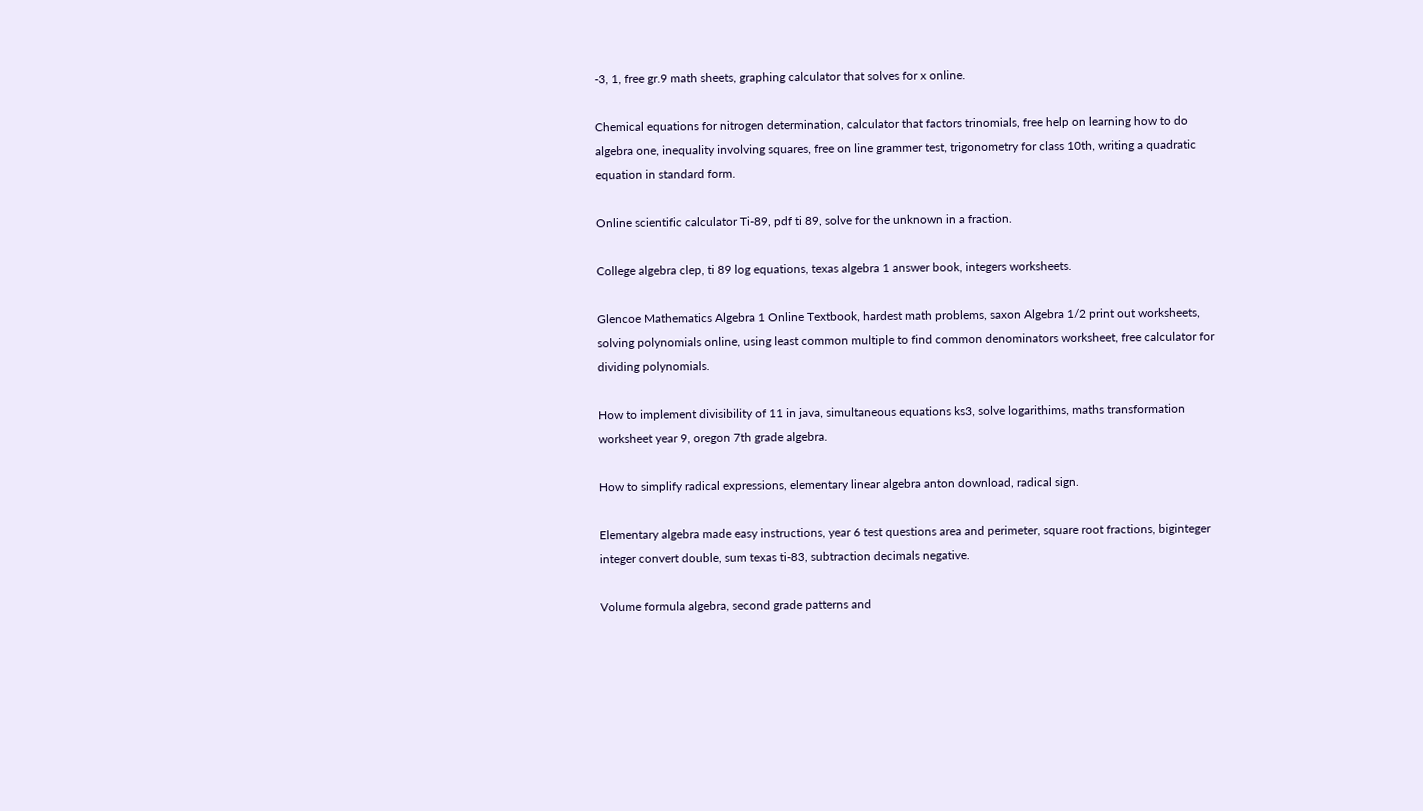-3, 1, free gr.9 math sheets, graphing calculator that solves for x online.

Chemical equations for nitrogen determination, calculator that factors trinomials, free help on learning how to do algebra one, inequality involving squares, free on line grammer test, trigonometry for class 10th, writing a quadratic equation in standard form.

Online scientific calculator Ti-89, pdf ti 89, solve for the unknown in a fraction.

College algebra clep, ti 89 log equations, texas algebra 1 answer book, integers worksheets.

Glencoe Mathematics Algebra 1 Online Textbook, hardest math problems, saxon Algebra 1/2 print out worksheets, solving polynomials online, using least common multiple to find common denominators worksheet, free calculator for dividing polynomials.

How to implement divisibility of 11 in java, simultaneous equations ks3, solve logarithims, maths transformation worksheet year 9, oregon 7th grade algebra.

How to simplify radical expressions, elementary linear algebra anton download, radical sign.

Elementary algebra made easy instructions, year 6 test questions area and perimeter, square root fractions, biginteger integer convert double, sum texas ti-83, subtraction decimals negative.

Volume formula algebra, second grade patterns and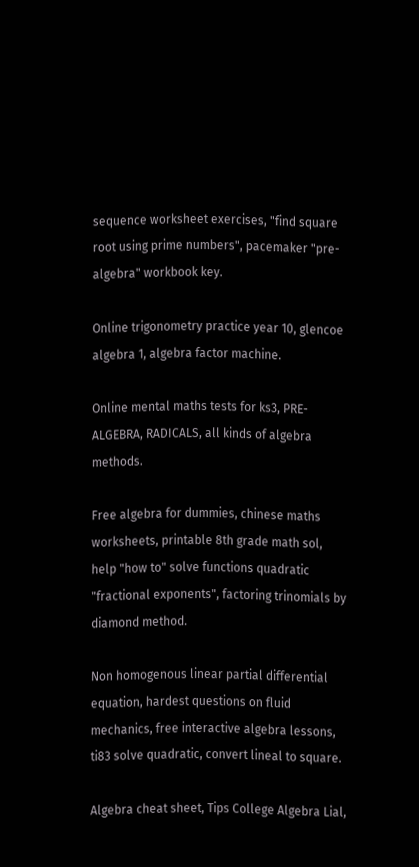sequence worksheet exercises, "find square root using prime numbers", pacemaker "pre-algebra" workbook key.

Online trigonometry practice year 10, glencoe algebra 1, algebra factor machine.

Online mental maths tests for ks3, PRE-ALGEBRA, RADICALS, all kinds of algebra methods.

Free algebra for dummies, chinese maths worksheets, printable 8th grade math sol, help "how to" solve functions quadratic "fractional exponents", factoring trinomials by diamond method.

Non homogenous linear partial differential equation, hardest questions on fluid mechanics, free interactive algebra lessons, ti83 solve quadratic, convert lineal to square.

Algebra cheat sheet, Tips College Algebra Lial,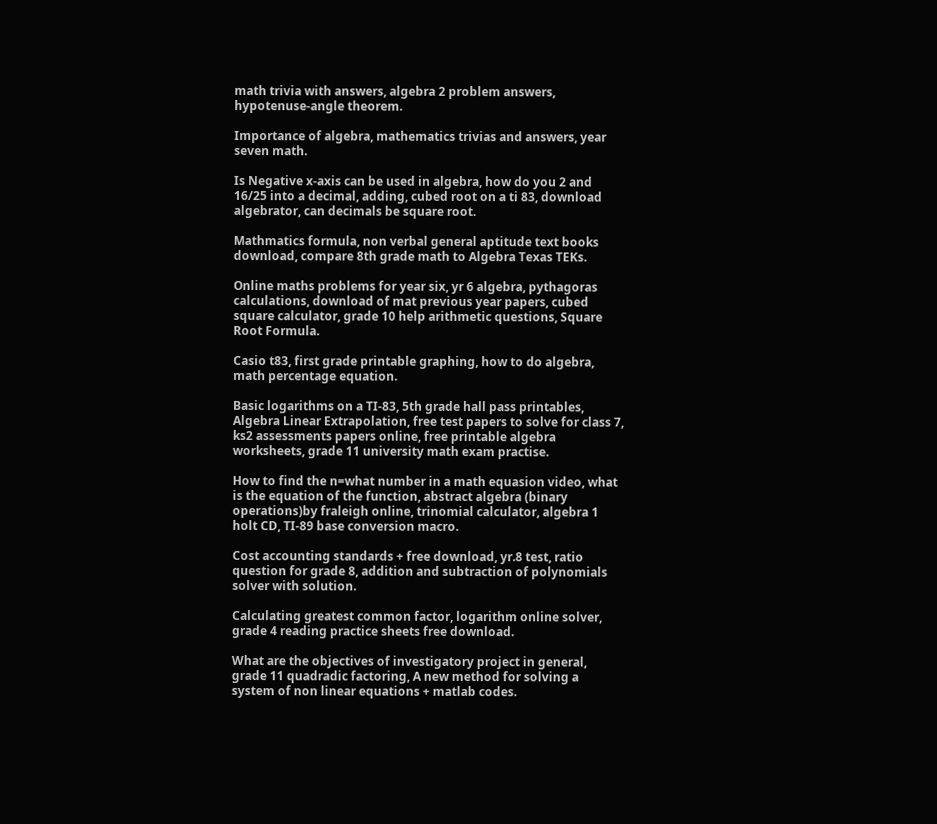math trivia with answers, algebra 2 problem answers, hypotenuse-angle theorem.

Importance of algebra, mathematics trivias and answers, year seven math.

Is Negative x-axis can be used in algebra, how do you 2 and 16/25 into a decimal, adding, cubed root on a ti 83, download algebrator, can decimals be square root.

Mathmatics formula, non verbal general aptitude text books download, compare 8th grade math to Algebra Texas TEKs.

Online maths problems for year six, yr 6 algebra, pythagoras calculations, download of mat previous year papers, cubed square calculator, grade 10 help arithmetic questions, Square Root Formula.

Casio t83, first grade printable graphing, how to do algebra, math percentage equation.

Basic logarithms on a TI-83, 5th grade hall pass printables, Algebra Linear Extrapolation, free test papers to solve for class 7, ks2 assessments papers online, free printable algebra worksheets, grade 11 university math exam practise.

How to find the n=what number in a math equasion video, what is the equation of the function, abstract algebra (binary operations)by fraleigh online, trinomial calculator, algebra 1 holt CD, TI-89 base conversion macro.

Cost accounting standards + free download, yr.8 test, ratio question for grade 8, addition and subtraction of polynomials solver with solution.

Calculating greatest common factor, logarithm online solver, grade 4 reading practice sheets free download.

What are the objectives of investigatory project in general, grade 11 quadradic factoring, A new method for solving a system of non linear equations + matlab codes.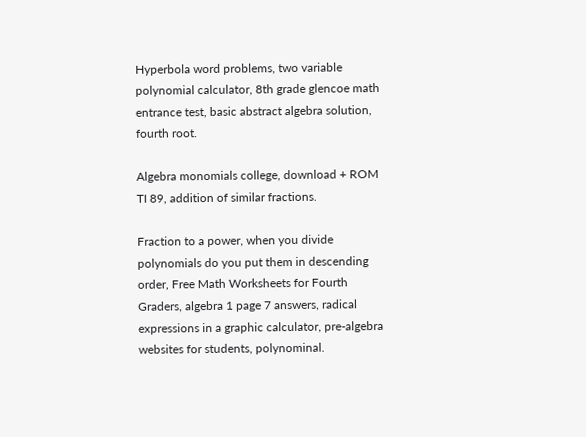Hyperbola word problems, two variable polynomial calculator, 8th grade glencoe math entrance test, basic abstract algebra solution, fourth root.

Algebra monomials college, download + ROM TI 89, addition of similar fractions.

Fraction to a power, when you divide polynomials do you put them in descending order, Free Math Worksheets for Fourth Graders, algebra 1 page 7 answers, radical expressions in a graphic calculator, pre-algebra websites for students, polynominal.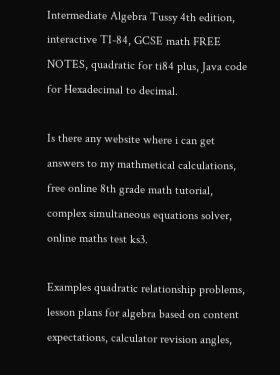Intermediate Algebra Tussy 4th edition, interactive TI-84, GCSE math FREE NOTES, quadratic for ti84 plus, Java code for Hexadecimal to decimal.

Is there any website where i can get answers to my mathmetical calculations, free online 8th grade math tutorial, complex simultaneous equations solver, online maths test ks3.

Examples quadratic relationship problems, lesson plans for algebra based on content expectations, calculator revision angles,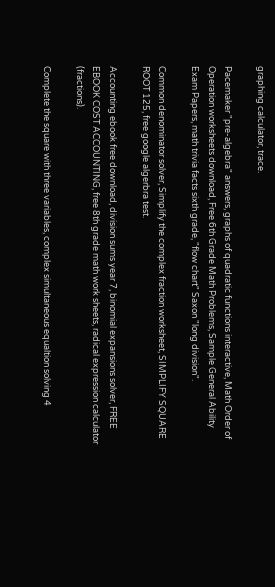graphing calculator, trace.

Pacemaker "pre-algebra" answers, graphs of quadratic functions interactive, Math Order of Operation worksheets download, Free 6th Grade Math Problems, Sample General Ability Exam Papers, math trivia facts sixth grade, "flow chart" Saxon "long division".

Common denominator solver, Simplify the complex fraction worksheet, SIMPLIFY SQUARE ROOT 125, free google algerbra test.

Accounting ebook free download, division sums year 7, binomial expansions solver, FREE EBOOK COST ACCOUNTING, free 8th grade math work sheets, radical expression calculator (fractions).

Complete the square with three variables, complex simultaneous equaltion solving 4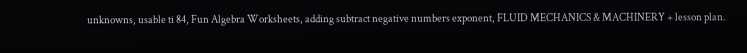unknowns, usable ti 84, Fun Algebra Worksheets, adding subtract negative numbers exponent, FLUID MECHANICS & MACHINERY + lesson plan.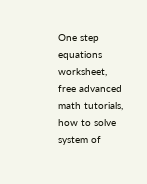One step equations worksheet, free advanced math tutorials, how to solve system of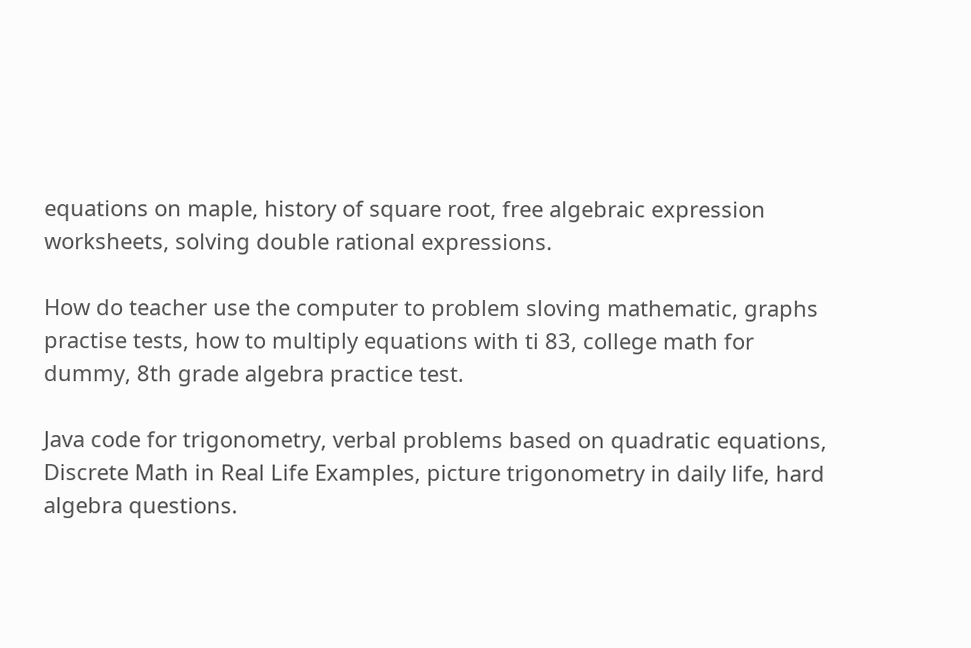equations on maple, history of square root, free algebraic expression worksheets, solving double rational expressions.

How do teacher use the computer to problem sloving mathematic, graphs practise tests, how to multiply equations with ti 83, college math for dummy, 8th grade algebra practice test.

Java code for trigonometry, verbal problems based on quadratic equations, Discrete Math in Real Life Examples, picture trigonometry in daily life, hard algebra questions.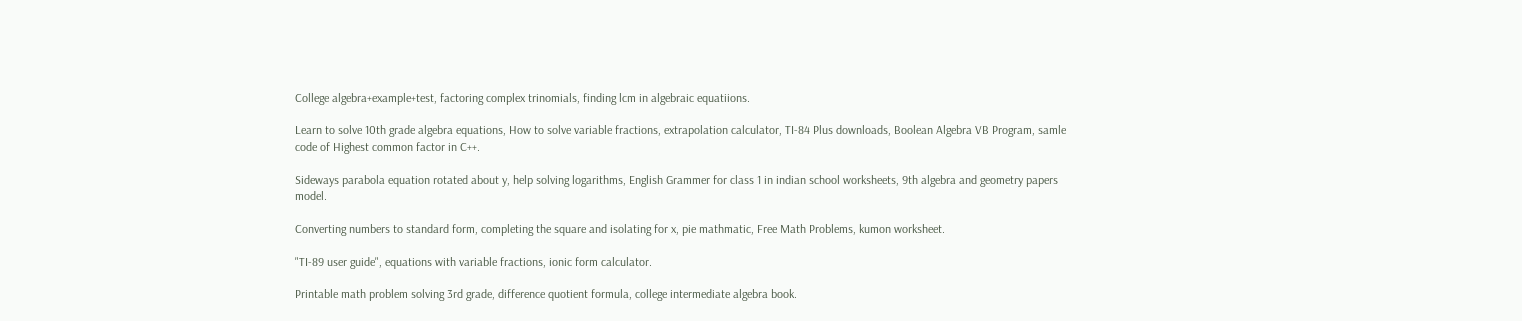College algebra+example+test, factoring complex trinomials, finding lcm in algebraic equatiions.

Learn to solve 10th grade algebra equations, How to solve variable fractions, extrapolation calculator, TI-84 Plus downloads, Boolean Algebra VB Program, samle code of Highest common factor in C++.

Sideways parabola equation rotated about y, help solving logarithms, English Grammer for class 1 in indian school worksheets, 9th algebra and geometry papers model.

Converting numbers to standard form, completing the square and isolating for x, pie mathmatic, Free Math Problems, kumon worksheet.

"TI-89 user guide", equations with variable fractions, ionic form calculator.

Printable math problem solving 3rd grade, difference quotient formula, college intermediate algebra book.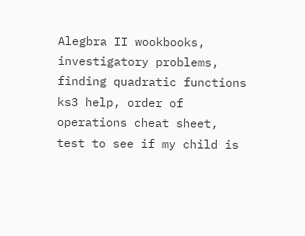Alegbra II wookbooks, investigatory problems, finding quadratic functions ks3 help, order of operations cheat sheet, test to see if my child is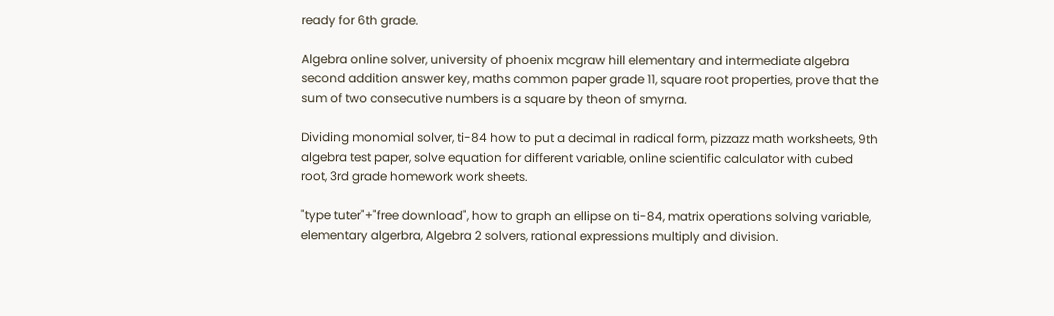ready for 6th grade.

Algebra online solver, university of phoenix mcgraw hill elementary and intermediate algebra second addition answer key, maths common paper grade 11, square root properties, prove that the sum of two consecutive numbers is a square by theon of smyrna.

Dividing monomial solver, ti-84 how to put a decimal in radical form, pizzazz math worksheets, 9th algebra test paper, solve equation for different variable, online scientific calculator with cubed root, 3rd grade homework work sheets.

"type tuter"+"free download", how to graph an ellipse on ti-84, matrix operations solving variable, elementary algerbra, Algebra 2 solvers, rational expressions multiply and division.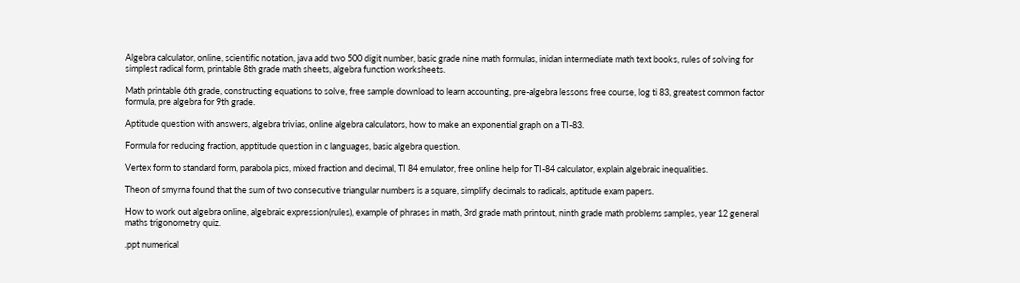Algebra calculator, online, scientific notation, java add two 500 digit number, basic grade nine math formulas, inidan intermediate math text books, rules of solving for simplest radical form, printable 8th grade math sheets, algebra function worksheets.

Math printable 6th grade, constructing equations to solve, free sample download to learn accounting, pre-algebra lessons free course, log ti 83, greatest common factor formula, pre algebra for 9th grade.

Aptitude question with answers, algebra trivias, online algebra calculators, how to make an exponential graph on a TI-83.

Formula for reducing fraction, apptitude question in c languages, basic algebra question.

Vertex form to standard form, parabola pics, mixed fraction and decimal, TI 84 emulator, free online help for TI-84 calculator, explain algebraic inequalities.

Theon of smyrna found that the sum of two consecutive triangular numbers is a square, simplify decimals to radicals, aptitude exam papers.

How to work out algebra online, algebraic expression(rules), example of phrases in math, 3rd grade math printout, ninth grade math problems samples, year 12 general maths trigonometry quiz.

.ppt numerical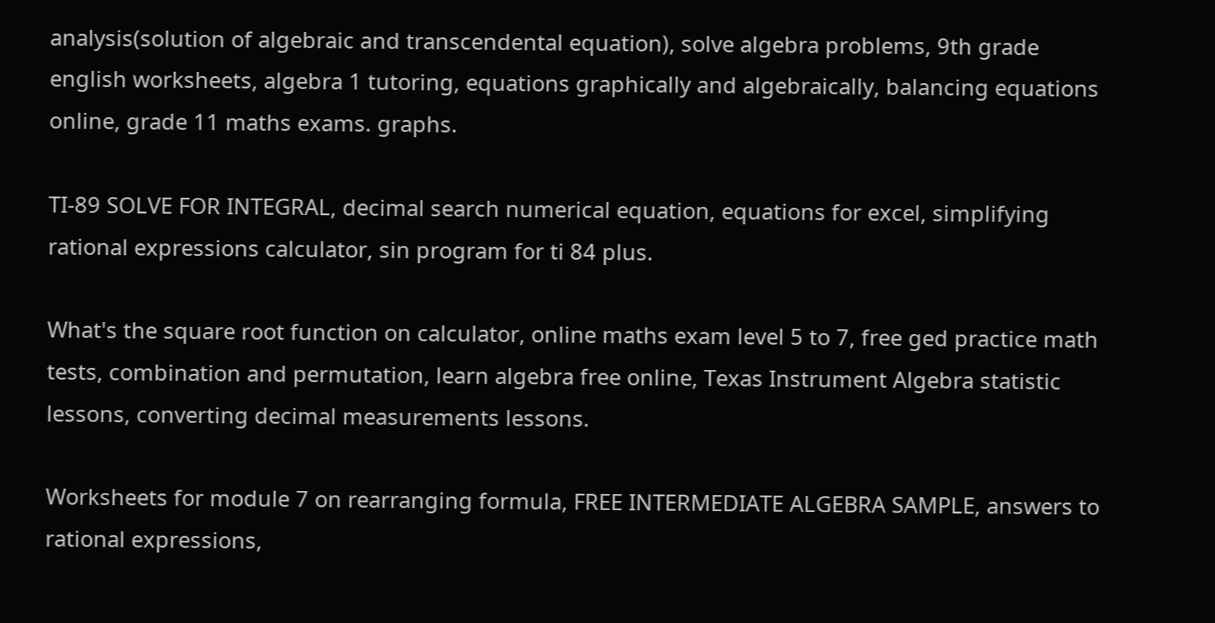analysis(solution of algebraic and transcendental equation), solve algebra problems, 9th grade english worksheets, algebra 1 tutoring, equations graphically and algebraically, balancing equations online, grade 11 maths exams. graphs.

TI-89 SOLVE FOR INTEGRAL, decimal search numerical equation, equations for excel, simplifying rational expressions calculator, sin program for ti 84 plus.

What's the square root function on calculator, online maths exam level 5 to 7, free ged practice math tests, combination and permutation, learn algebra free online, Texas Instrument Algebra statistic lessons, converting decimal measurements lessons.

Worksheets for module 7 on rearranging formula, FREE INTERMEDIATE ALGEBRA SAMPLE, answers to rational expressions,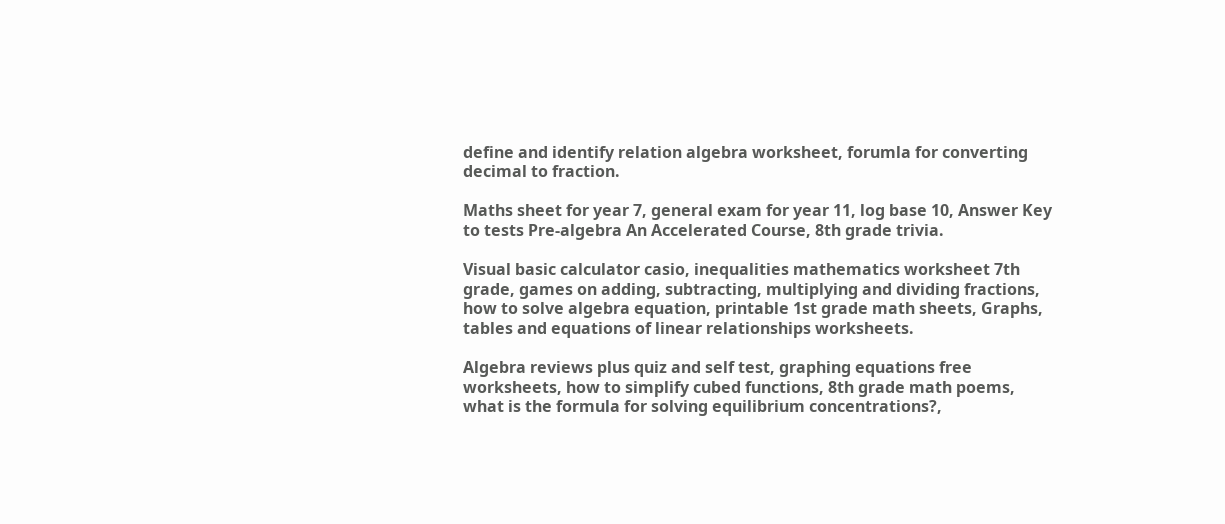define and identify relation algebra worksheet, forumla for converting decimal to fraction.

Maths sheet for year 7, general exam for year 11, log base 10, Answer Key to tests Pre-algebra An Accelerated Course, 8th grade trivia.

Visual basic calculator casio, inequalities mathematics worksheet 7th grade, games on adding, subtracting, multiplying and dividing fractions, how to solve algebra equation, printable 1st grade math sheets, Graphs, tables and equations of linear relationships worksheets.

Algebra reviews plus quiz and self test, graphing equations free worksheets, how to simplify cubed functions, 8th grade math poems, what is the formula for solving equilibrium concentrations?,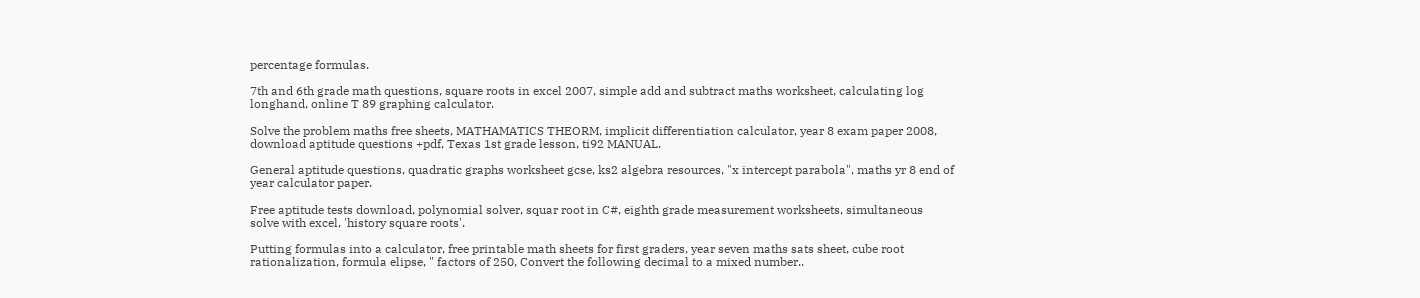percentage formulas.

7th and 6th grade math questions, square roots in excel 2007, simple add and subtract maths worksheet, calculating log longhand, online T 89 graphing calculator.

Solve the problem maths free sheets, MATHAMATICS THEORM, implicit differentiation calculator, year 8 exam paper 2008, download aptitude questions +pdf, Texas 1st grade lesson, ti92 MANUAL.

General aptitude questions, quadratic graphs worksheet gcse, ks2 algebra resources, "x intercept parabola", maths yr 8 end of year calculator paper.

Free aptitude tests download, polynomial solver, squar root in C#, eighth grade measurement worksheets, simultaneous solve with excel, 'history square roots'.

Putting formulas into a calculator, free printable math sheets for first graders, year seven maths sats sheet, cube root rationalization, formula elipse, " factors of 250, Convert the following decimal to a mixed number..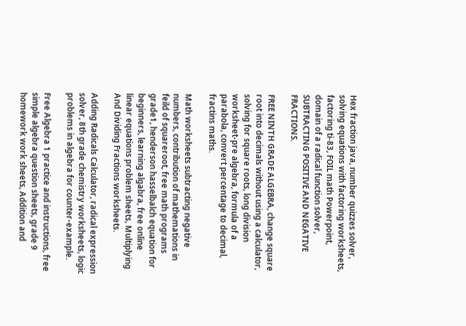Hex fraction java, number quizzes solver, solving equations with factoring worksheets, factoring ti-83, FOIL math Powerpoint, domain of a radical function solver, SUBTRACTING POSITIVE AND NEGATIVE FRACTIONS.

FREE NINTH GRADE ALGEBRA, change square root into decimals without using a calculator, solving for square roots, long division worksheet-pre algebra, formula of a parabola, convert percentage to decimal, fractins maths.

Math worksheets subtracting negative numbers, contribution of mathemations in feild of squareroot, free math programs grade1, henderson hasselbalch equation for beginners, learning algabra, free online linear equations problem sheets, Multiplying And Dividing Fractions worksheets.

Adding Radicals Calculator, radical expression solver, 8th grade chemistry worksheets, logic problems in algebra for counter-example.

Free Algebra 1 practice and instructions, free simple algebra question sheets, grade 9 homework work sheets, Addition and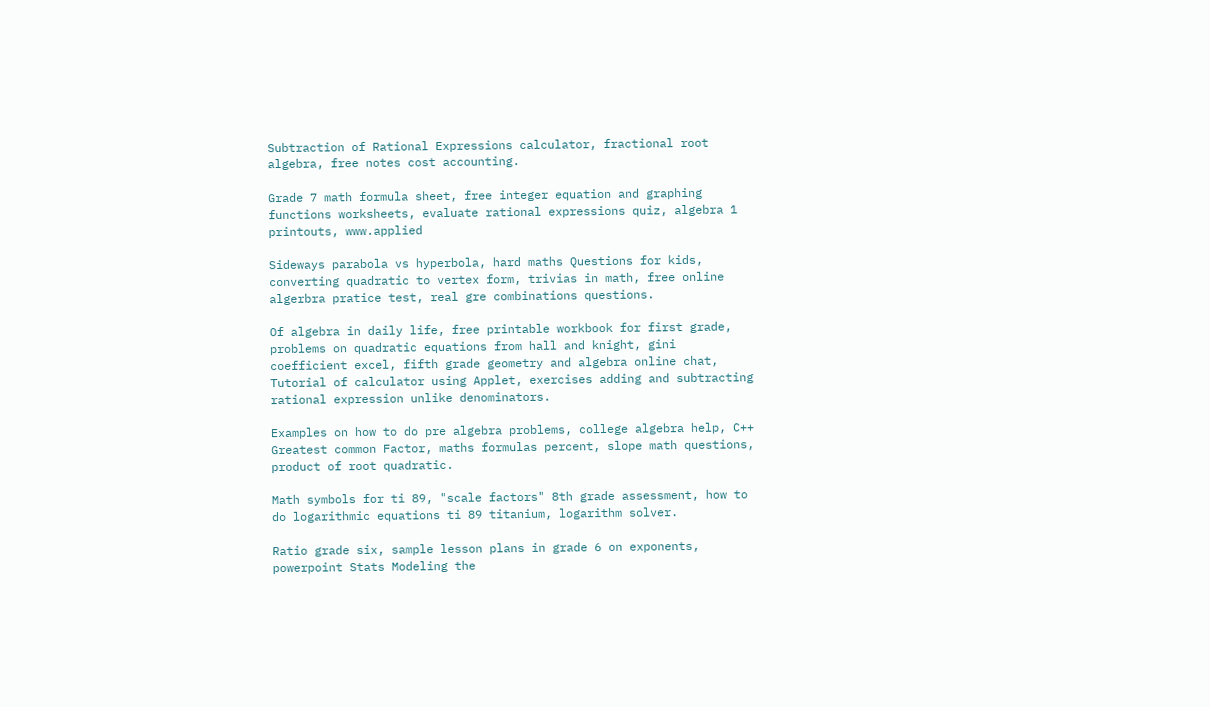Subtraction of Rational Expressions calculator, fractional root algebra, free notes cost accounting.

Grade 7 math formula sheet, free integer equation and graphing functions worksheets, evaluate rational expressions quiz, algebra 1 printouts, www.applied

Sideways parabola vs hyperbola, hard maths Questions for kids, converting quadratic to vertex form, trivias in math, free online algerbra pratice test, real gre combinations questions.

Of algebra in daily life, free printable workbook for first grade, problems on quadratic equations from hall and knight, gini coefficient excel, fifth grade geometry and algebra online chat, Tutorial of calculator using Applet, exercises adding and subtracting rational expression unlike denominators.

Examples on how to do pre algebra problems, college algebra help, C++ Greatest common Factor, maths formulas percent, slope math questions, product of root quadratic.

Math symbols for ti 89, "scale factors" 8th grade assessment, how to do logarithmic equations ti 89 titanium, logarithm solver.

Ratio grade six, sample lesson plans in grade 6 on exponents, powerpoint Stats Modeling the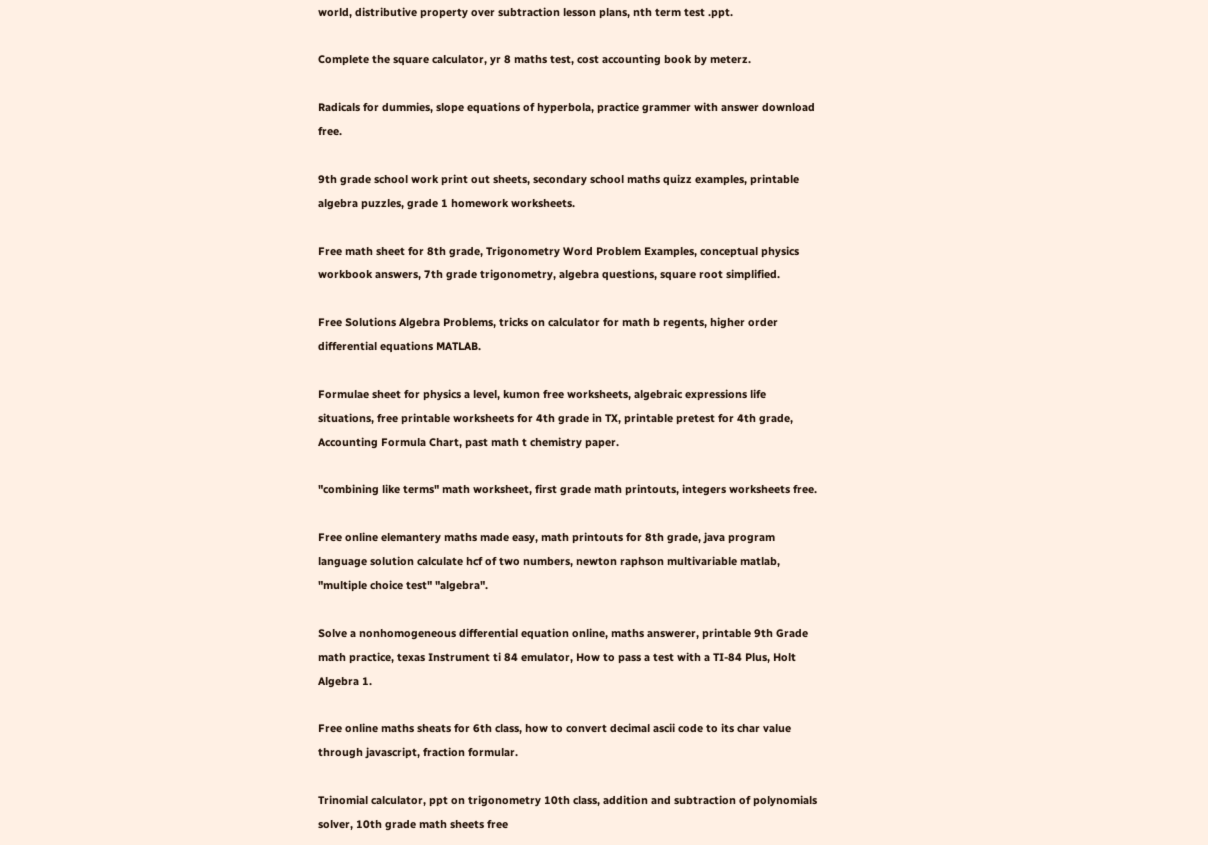world, distributive property over subtraction lesson plans, nth term test .ppt.

Complete the square calculator, yr 8 maths test, cost accounting book by meterz.

Radicals for dummies, slope equations of hyperbola, practice grammer with answer download free.

9th grade school work print out sheets, secondary school maths quizz examples, printable algebra puzzles, grade 1 homework worksheets.

Free math sheet for 8th grade, Trigonometry Word Problem Examples, conceptual physics workbook answers, 7th grade trigonometry, algebra questions, square root simplified.

Free Solutions Algebra Problems, tricks on calculator for math b regents, higher order differential equations MATLAB.

Formulae sheet for physics a level, kumon free worksheets, algebraic expressions life situations, free printable worksheets for 4th grade in TX, printable pretest for 4th grade, Accounting Formula Chart, past math t chemistry paper.

"combining like terms" math worksheet, first grade math printouts, integers worksheets free.

Free online elemantery maths made easy, math printouts for 8th grade, java program language solution calculate hcf of two numbers, newton raphson multivariable matlab, "multiple choice test" "algebra".

Solve a nonhomogeneous differential equation online, maths answerer, printable 9th Grade math practice, texas Instrument ti 84 emulator, How to pass a test with a TI-84 Plus, Holt Algebra 1.

Free online maths sheats for 6th class, how to convert decimal ascii code to its char value through javascript, fraction formular.

Trinomial calculator, ppt on trigonometry 10th class, addition and subtraction of polynomials solver, 10th grade math sheets free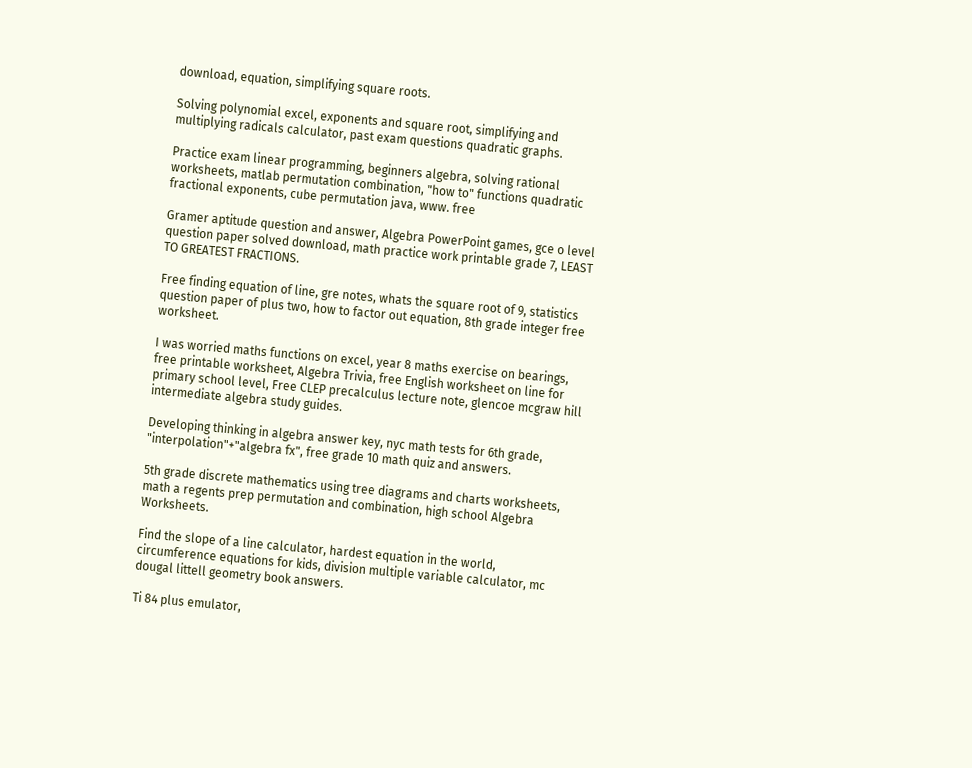download, equation, simplifying square roots.

Solving polynomial excel, exponents and square root, simplifying and multiplying radicals calculator, past exam questions quadratic graphs.

Practice exam linear programming, beginners algebra, solving rational worksheets, matlab permutation combination, "how to" functions quadratic fractional exponents, cube permutation java, www. free

Gramer aptitude question and answer, Algebra PowerPoint games, gce o level question paper solved download, math practice work printable grade 7, LEAST TO GREATEST FRACTIONS.

Free finding equation of line, gre notes, whats the square root of 9, statistics question paper of plus two, how to factor out equation, 8th grade integer free worksheet.

I was worried maths functions on excel, year 8 maths exercise on bearings, free printable worksheet, Algebra Trivia, free English worksheet on line for primary school level, Free CLEP precalculus lecture note, glencoe mcgraw hill intermediate algebra study guides.

Developing thinking in algebra answer key, nyc math tests for 6th grade, "interpolation"+"algebra fx", free grade 10 math quiz and answers.

5th grade discrete mathematics using tree diagrams and charts worksheets, math a regents prep permutation and combination, high school Algebra Worksheets.

Find the slope of a line calculator, hardest equation in the world, circumference equations for kids, division multiple variable calculator, mc dougal littell geometry book answers.

Ti 84 plus emulator,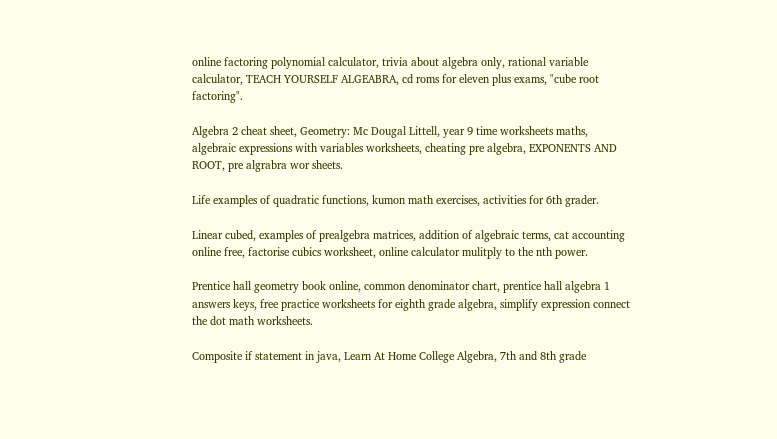online factoring polynomial calculator, trivia about algebra only, rational variable calculator, TEACH YOURSELF ALGEABRA, cd roms for eleven plus exams, "cube root factoring".

Algebra 2 cheat sheet, Geometry: Mc Dougal Littell, year 9 time worksheets maths, algebraic expressions with variables worksheets, cheating pre algebra, EXPONENTS AND ROOT, pre algrabra wor sheets.

Life examples of quadratic functions, kumon math exercises, activities for 6th grader.

Linear cubed, examples of prealgebra matrices, addition of algebraic terms, cat accounting online free, factorise cubics worksheet, online calculator mulitply to the nth power.

Prentice hall geometry book online, common denominator chart, prentice hall algebra 1 answers keys, free practice worksheets for eighth grade algebra, simplify expression connect the dot math worksheets.

Composite if statement in java, Learn At Home College Algebra, 7th and 8th grade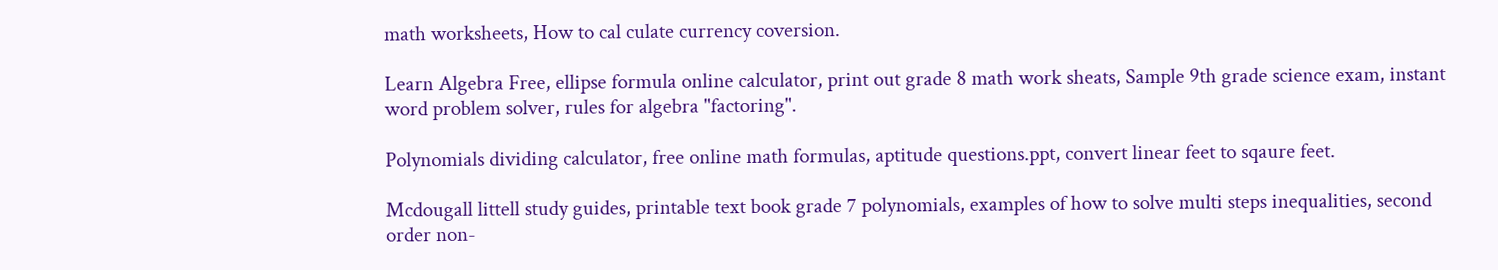math worksheets, How to cal culate currency coversion.

Learn Algebra Free, ellipse formula online calculator, print out grade 8 math work sheats, Sample 9th grade science exam, instant word problem solver, rules for algebra "factoring".

Polynomials dividing calculator, free online math formulas, aptitude questions.ppt, convert linear feet to sqaure feet.

Mcdougall littell study guides, printable text book grade 7 polynomials, examples of how to solve multi steps inequalities, second order non-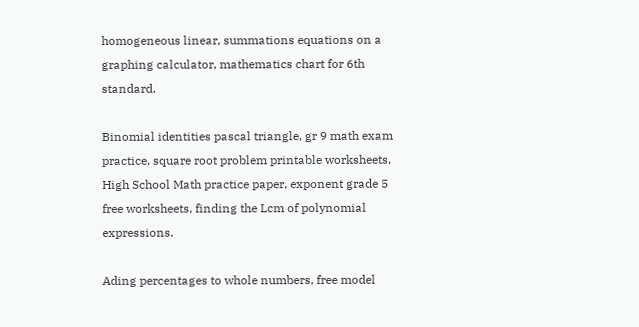homogeneous linear, summations equations on a graphing calculator, mathematics chart for 6th standard.

Binomial identities pascal triangle, gr 9 math exam practice, square root problem printable worksheets, High School Math practice paper, exponent grade 5 free worksheets, finding the Lcm of polynomial expressions.

Ading percentages to whole numbers, free model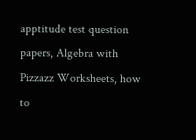apptitude test question papers, Algebra with Pizzazz Worksheets, how to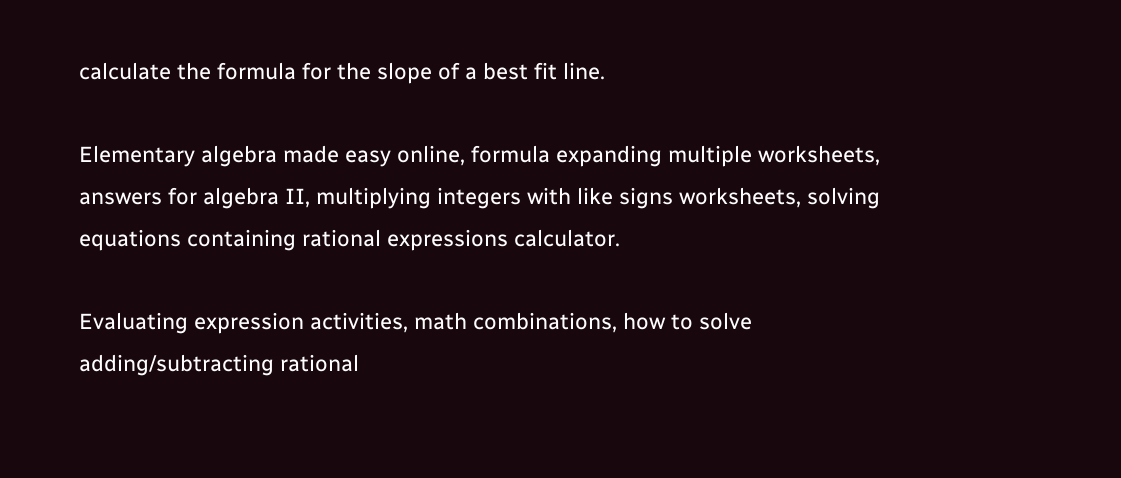calculate the formula for the slope of a best fit line.

Elementary algebra made easy online, formula expanding multiple worksheets, answers for algebra II, multiplying integers with like signs worksheets, solving equations containing rational expressions calculator.

Evaluating expression activities, math combinations, how to solve adding/subtracting rational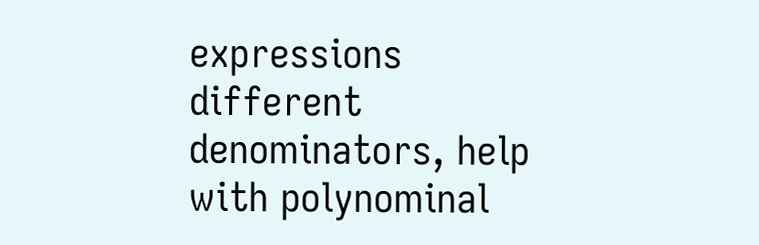expressions different denominators, help with polynominal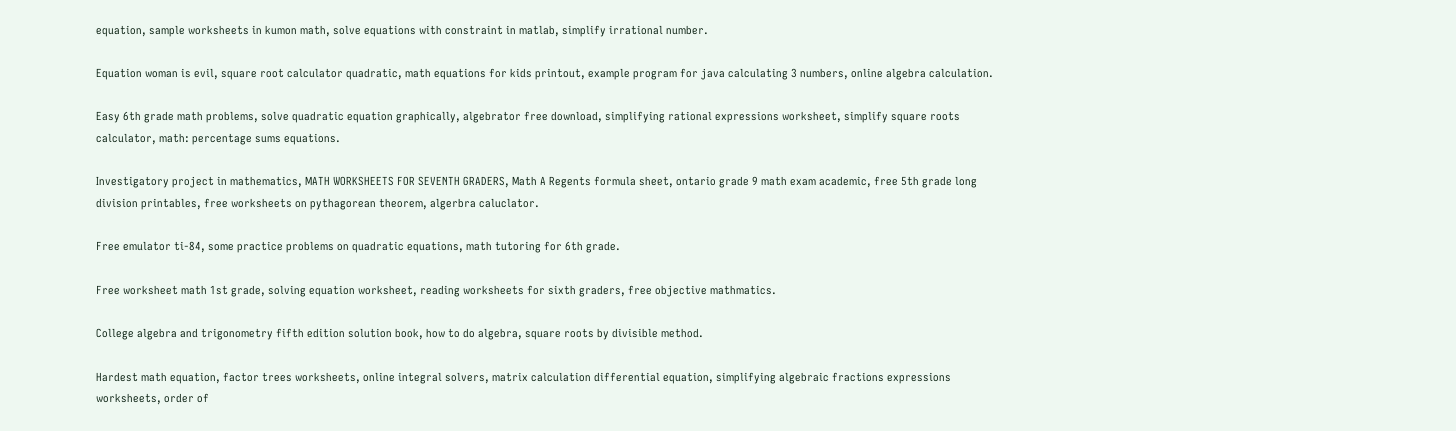equation, sample worksheets in kumon math, solve equations with constraint in matlab, simplify irrational number.

Equation woman is evil, square root calculator quadratic, math equations for kids printout, example program for java calculating 3 numbers, online algebra calculation.

Easy 6th grade math problems, solve quadratic equation graphically, algebrator free download, simplifying rational expressions worksheet, simplify square roots calculator, math: percentage sums equations.

Investigatory project in mathematics, MATH WORKSHEETS FOR SEVENTH GRADERS, Math A Regents formula sheet, ontario grade 9 math exam academic, free 5th grade long division printables, free worksheets on pythagorean theorem, algerbra caluclator.

Free emulator ti-84, some practice problems on quadratic equations, math tutoring for 6th grade.

Free worksheet math 1st grade, solving equation worksheet, reading worksheets for sixth graders, free objective mathmatics.

College algebra and trigonometry fifth edition solution book, how to do algebra, square roots by divisible method.

Hardest math equation, factor trees worksheets, online integral solvers, matrix calculation differential equation, simplifying algebraic fractions expressions worksheets, order of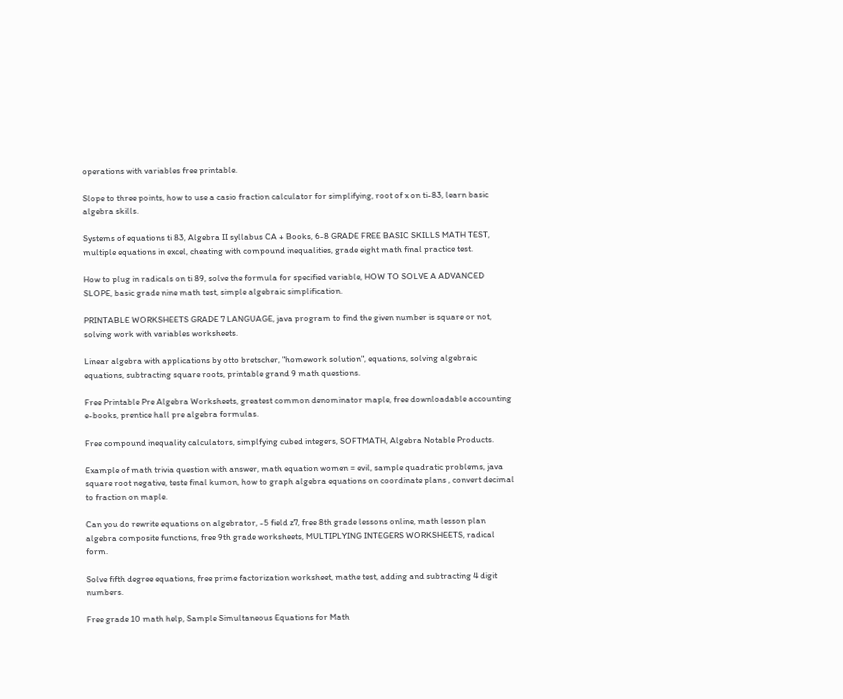operations with variables free printable.

Slope to three points, how to use a casio fraction calculator for simplifying, root of x on ti-83, learn basic algebra skills.

Systems of equations ti 83, Algebra II syllabus CA + Books, 6-8 GRADE FREE BASIC SKILLS MATH TEST, multiple equations in excel, cheating with compound inequalities, grade eight math final practice test.

How to plug in radicals on ti 89, solve the formula for specified variable, HOW TO SOLVE A ADVANCED SLOPE, basic grade nine math test, simple algebraic simplification.

PRINTABLE WORKSHEETS GRADE 7 LANGUAGE, java program to find the given number is square or not, solving work with variables worksheets.

Linear algebra with applications by otto bretscher, "homework solution", equations, solving algebraic equations, subtracting square roots, printable grand 9 math questions.

Free Printable Pre Algebra Worksheets, greatest common denominator maple, free downloadable accounting e-books, prentice hall pre algebra formulas.

Free compound inequality calculators, simplfying cubed integers, SOFTMATH, Algebra Notable Products.

Example of math trivia question with answer, math equation women = evil, sample quadratic problems, java square root negative, teste final kumon, how to graph algebra equations on coordinate plans , convert decimal to fraction on maple.

Can you do rewrite equations on algebrator, -5 field z7, free 8th grade lessons online, math lesson plan algebra composite functions, free 9th grade worksheets, MULTIPLYING INTEGERS WORKSHEETS, radical form.

Solve fifth degree equations, free prime factorization worksheet, mathe test, adding and subtracting 4 digit numbers.

Free grade 10 math help, Sample Simultaneous Equations for Math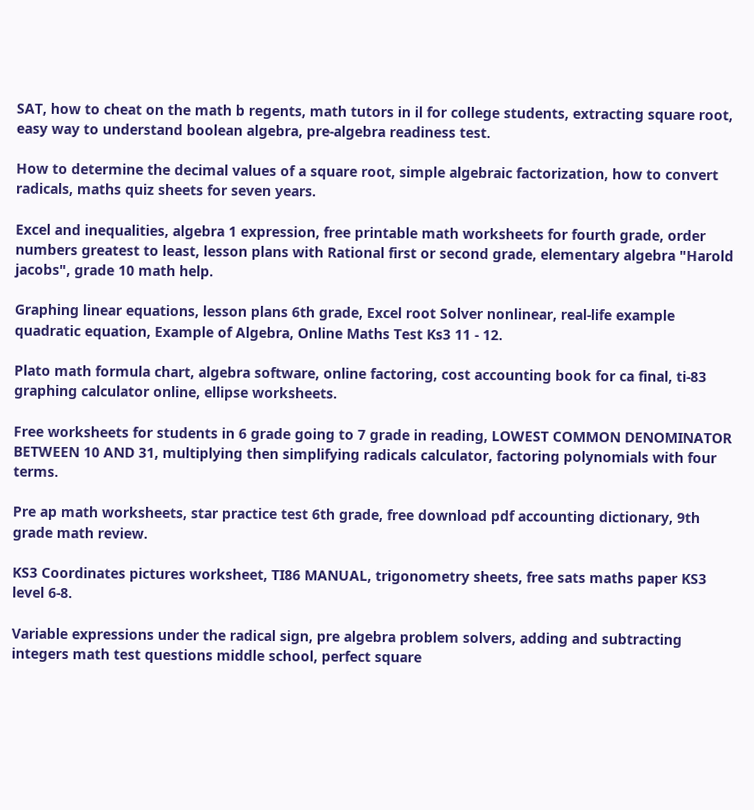SAT, how to cheat on the math b regents, math tutors in il for college students, extracting square root, easy way to understand boolean algebra, pre-algebra readiness test.

How to determine the decimal values of a square root, simple algebraic factorization, how to convert radicals, maths quiz sheets for seven years.

Excel and inequalities, algebra 1 expression, free printable math worksheets for fourth grade, order numbers greatest to least, lesson plans with Rational first or second grade, elementary algebra "Harold jacobs", grade 10 math help.

Graphing linear equations, lesson plans 6th grade, Excel root Solver nonlinear, real-life example quadratic equation, Example of Algebra, Online Maths Test Ks3 11 - 12.

Plato math formula chart, algebra software, online factoring, cost accounting book for ca final, ti-83 graphing calculator online, ellipse worksheets.

Free worksheets for students in 6 grade going to 7 grade in reading, LOWEST COMMON DENOMINATOR BETWEEN 10 AND 31, multiplying then simplifying radicals calculator, factoring polynomials with four terms.

Pre ap math worksheets, star practice test 6th grade, free download pdf accounting dictionary, 9th grade math review.

KS3 Coordinates pictures worksheet, TI86 MANUAL, trigonometry sheets, free sats maths paper KS3 level 6-8.

Variable expressions under the radical sign, pre algebra problem solvers, adding and subtracting integers math test questions middle school, perfect square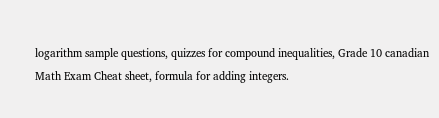logarithm sample questions, quizzes for compound inequalities, Grade 10 canadian Math Exam Cheat sheet, formula for adding integers.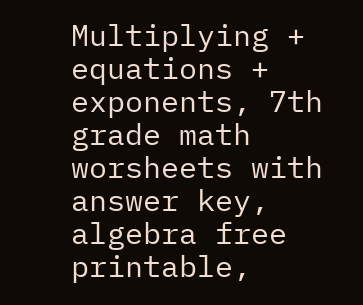Multiplying + equations + exponents, 7th grade math worsheets with answer key, algebra free printable,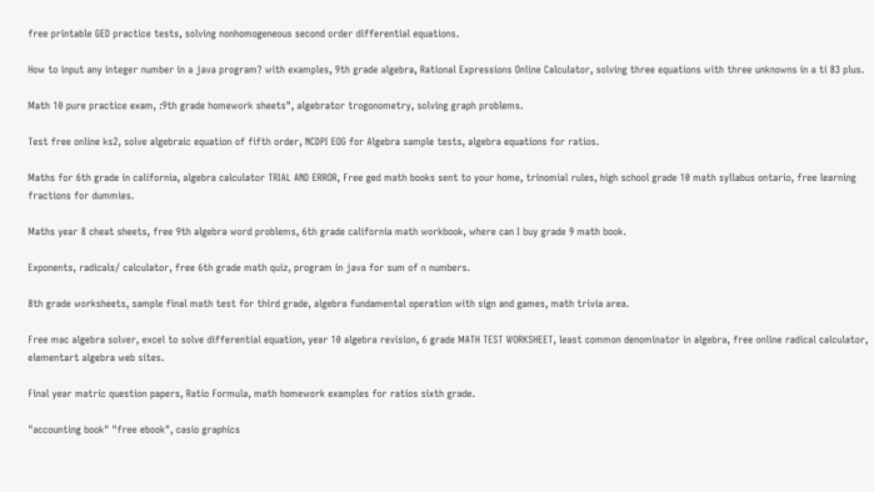free printable GED practice tests, solving nonhomogeneous second order differential equations.

How to input any integer number in a java program? with examples, 9th grade algebra, Rational Expressions Online Calculator, solving three equations with three unknowns in a ti 83 plus.

Math 10 pure practice exam, :9th grade homework sheets", algebrator trogonometry, solving graph problems.

Test free online ks2, solve algebraic equation of fifth order, NCDPI EOG for Algebra sample tests, algebra equations for ratios.

Maths for 6th grade in california, algebra calculator TRIAL AND ERROR, Free ged math books sent to your home, trinomial rules, high school grade 10 math syllabus ontario, free learning fractions for dummies.

Maths year 8 cheat sheets, free 9th algebra word problems, 6th grade california math workbook, where can I buy grade 9 math book.

Exponents, radicals/ calculator, free 6th grade math quiz, program in java for sum of n numbers.

8th grade worksheets, sample final math test for third grade, algebra fundamental operation with sign and games, math trivia area.

Free mac algebra solver, excel to solve differential equation, year 10 algebra revision, 6 grade MATH TEST WORKSHEET, least common denominator in algebra, free online radical calculator, elementart algebra web sites.

Final year matric question papers, Ratio Formula, math homework examples for ratios sixth grade.

"accounting book" "free ebook", casio graphics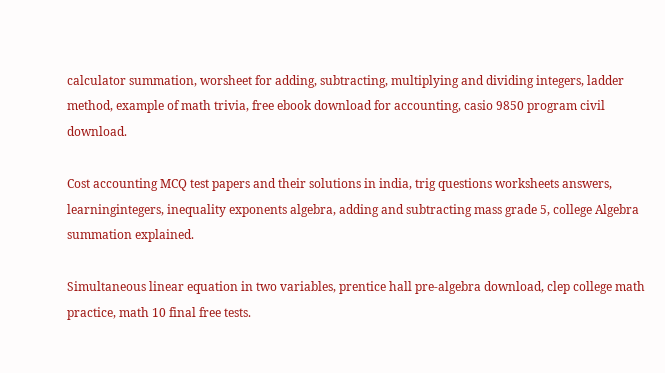calculator summation, worsheet for adding, subtracting, multiplying and dividing integers, ladder method, example of math trivia, free ebook download for accounting, casio 9850 program civil download.

Cost accounting MCQ test papers and their solutions in india, trig questions worksheets answers, learningintegers, inequality exponents algebra, adding and subtracting mass grade 5, college Algebra summation explained.

Simultaneous linear equation in two variables, prentice hall pre-algebra download, clep college math practice, math 10 final free tests.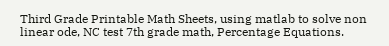Third Grade Printable Math Sheets, using matlab to solve non linear ode, NC test 7th grade math, Percentage Equations.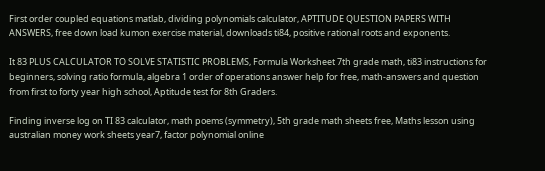First order coupled equations matlab, dividing polynomials calculator, APTITUDE QUESTION PAPERS WITH ANSWERS, free down load kumon exercise material, downloads ti84, positive rational roots and exponents.

It 83 PLUS CALCULATOR TO SOLVE STATISTIC PROBLEMS, Formula Worksheet 7th grade math, ti83 instructions for beginners, solving ratio formula, algebra 1 order of operations answer help for free, math-answers and question from first to forty year high school, Aptitude test for 8th Graders.

Finding inverse log on TI 83 calculator, math poems (symmetry), 5th grade math sheets free, Maths lesson using australian money work sheets year7, factor polynomial online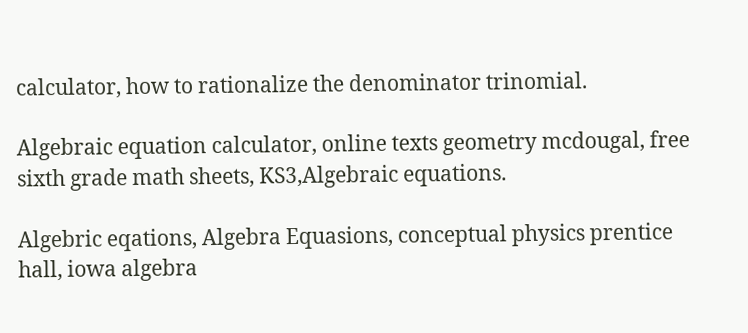calculator, how to rationalize the denominator trinomial.

Algebraic equation calculator, online texts geometry mcdougal, free sixth grade math sheets, KS3,Algebraic equations.

Algebric eqations, Algebra Equasions, conceptual physics prentice hall, iowa algebra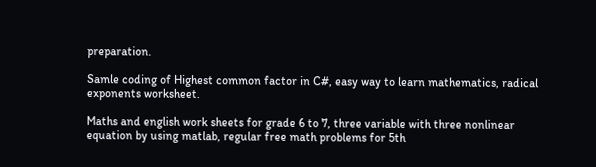preparation.

Samle coding of Highest common factor in C#, easy way to learn mathematics, radical exponents worksheet.

Maths and english work sheets for grade 6 to 7, three variable with three nonlinear equation by using matlab, regular free math problems for 5th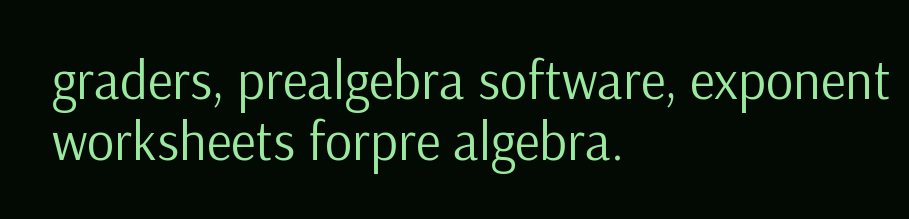graders, prealgebra software, exponent worksheets forpre algebra.